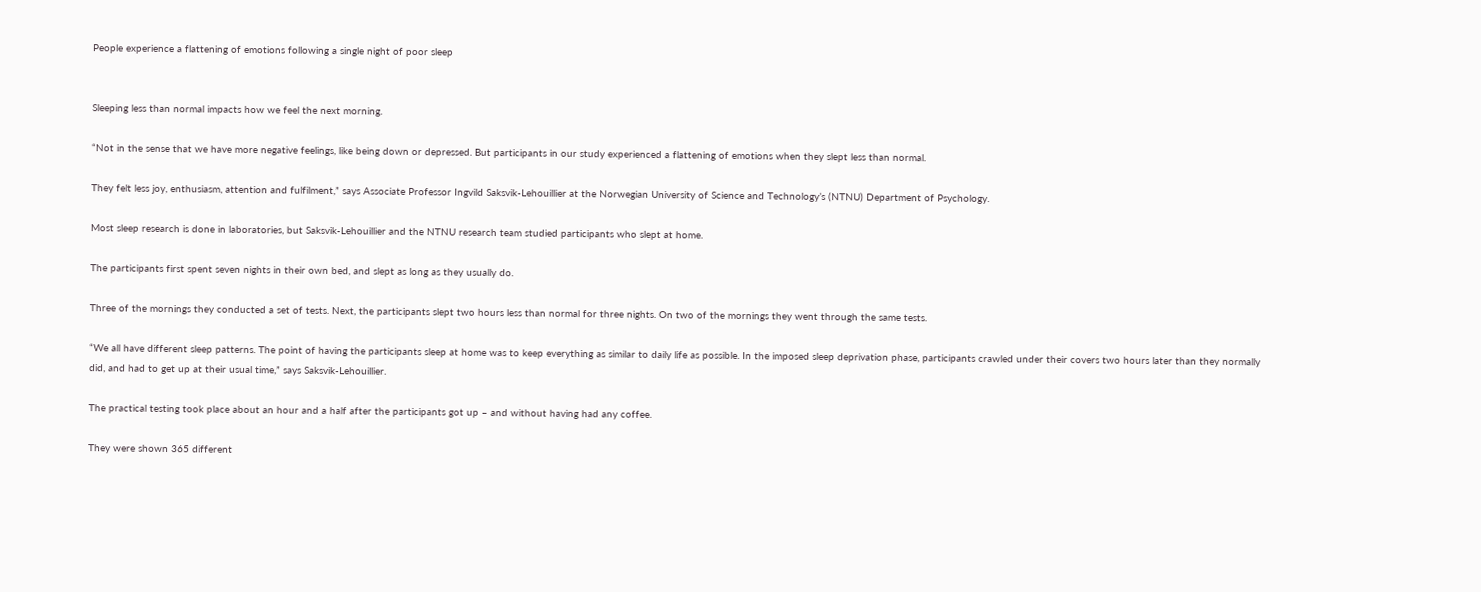People experience a flattening of emotions following a single night of poor sleep


Sleeping less than normal impacts how we feel the next morning.

“Not in the sense that we have more negative feelings, like being down or depressed. But participants in our study experienced a flattening of emotions when they slept less than normal.

They felt less joy, enthusiasm, attention and fulfilment,” says Associate Professor Ingvild Saksvik-Lehouillier at the Norwegian University of Science and Technology’s (NTNU) Department of Psychology.

Most sleep research is done in laboratories, but Saksvik-Lehouillier and the NTNU research team studied participants who slept at home.

The participants first spent seven nights in their own bed, and slept as long as they usually do.

Three of the mornings they conducted a set of tests. Next, the participants slept two hours less than normal for three nights. On two of the mornings they went through the same tests.

“We all have different sleep patterns. The point of having the participants sleep at home was to keep everything as similar to daily life as possible. In the imposed sleep deprivation phase, participants crawled under their covers two hours later than they normally did, and had to get up at their usual time,” says Saksvik-Lehouillier.

The practical testing took place about an hour and a half after the participants got up – and without having had any coffee.

They were shown 365 different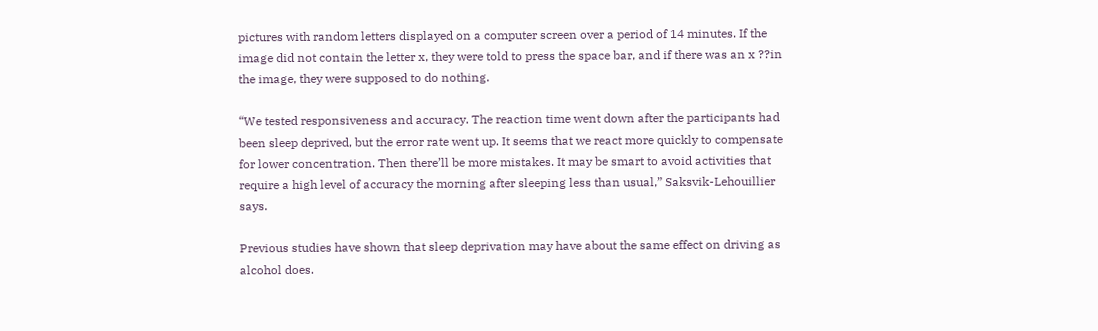pictures with random letters displayed on a computer screen over a period of 14 minutes. If the image did not contain the letter x, they were told to press the space bar, and if there was an x ??in the image, they were supposed to do nothing.

“We tested responsiveness and accuracy. The reaction time went down after the participants had been sleep deprived, but the error rate went up. It seems that we react more quickly to compensate for lower concentration. Then there’ll be more mistakes. It may be smart to avoid activities that require a high level of accuracy the morning after sleeping less than usual,” Saksvik-Lehouillier says.

Previous studies have shown that sleep deprivation may have about the same effect on driving as alcohol does.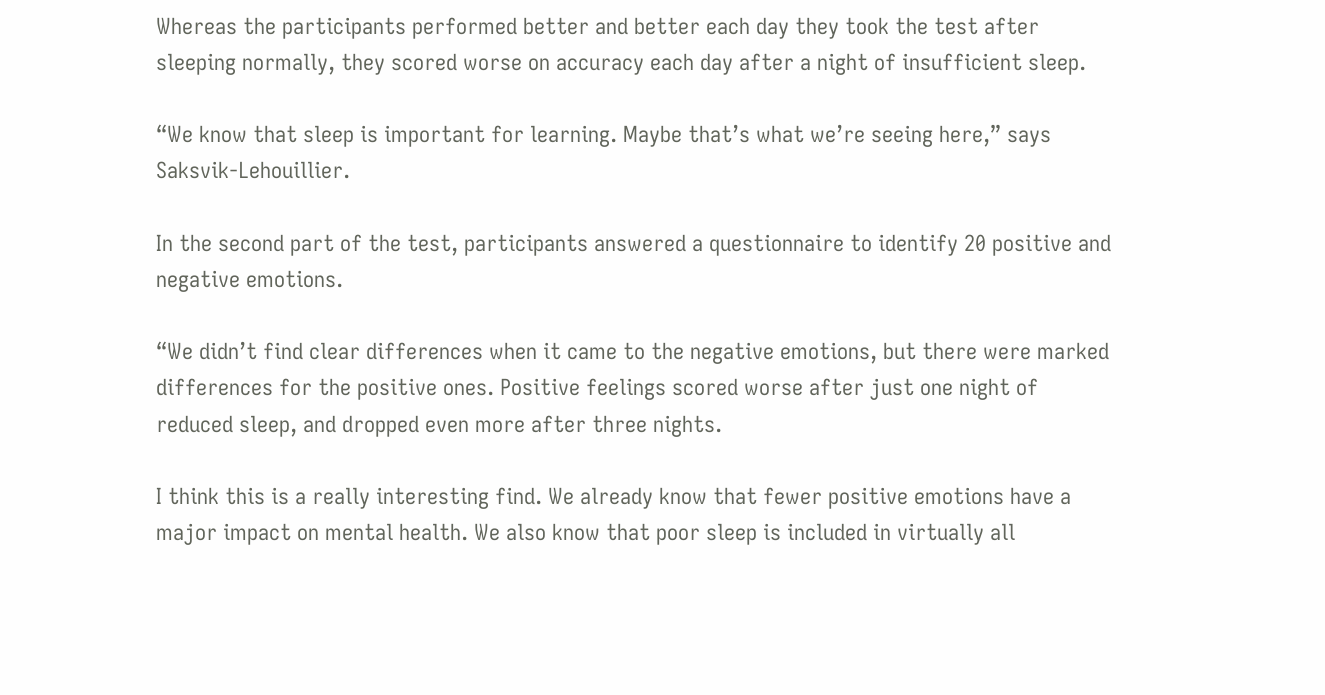Whereas the participants performed better and better each day they took the test after sleeping normally, they scored worse on accuracy each day after a night of insufficient sleep.

“We know that sleep is important for learning. Maybe that’s what we’re seeing here,” says Saksvik-Lehouillier.

In the second part of the test, participants answered a questionnaire to identify 20 positive and negative emotions.

“We didn’t find clear differences when it came to the negative emotions, but there were marked differences for the positive ones. Positive feelings scored worse after just one night of reduced sleep, and dropped even more after three nights.

I think this is a really interesting find. We already know that fewer positive emotions have a major impact on mental health. We also know that poor sleep is included in virtually all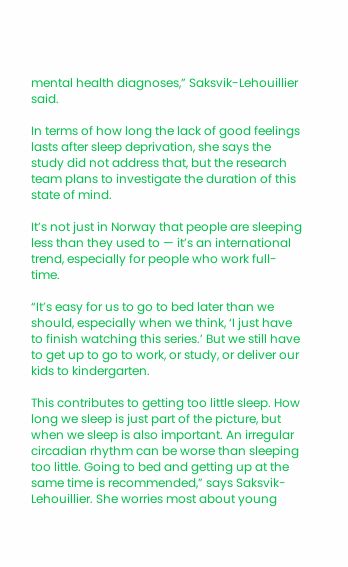mental health diagnoses,” Saksvik-Lehouillier said.

In terms of how long the lack of good feelings lasts after sleep deprivation, she says the study did not address that, but the research team plans to investigate the duration of this state of mind.

It’s not just in Norway that people are sleeping less than they used to — it’s an international trend, especially for people who work full-time.

“It’s easy for us to go to bed later than we should, especially when we think, ‘I just have to finish watching this series.’ But we still have to get up to go to work, or study, or deliver our kids to kindergarten.

This contributes to getting too little sleep. How long we sleep is just part of the picture, but when we sleep is also important. An irregular circadian rhythm can be worse than sleeping too little. Going to bed and getting up at the same time is recommended,” says Saksvik-Lehouillier. She worries most about young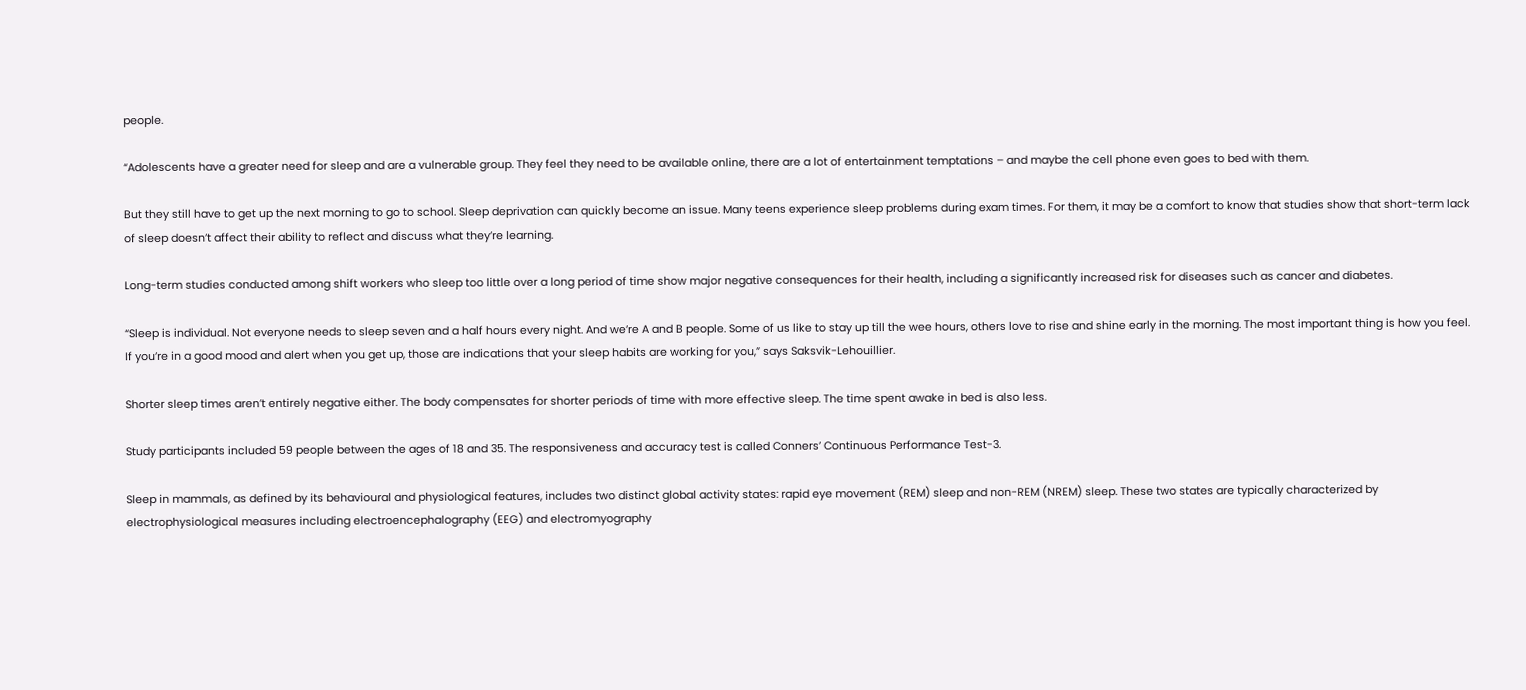people.

“Adolescents have a greater need for sleep and are a vulnerable group. They feel they need to be available online, there are a lot of entertainment temptations – and maybe the cell phone even goes to bed with them.

But they still have to get up the next morning to go to school. Sleep deprivation can quickly become an issue. Many teens experience sleep problems during exam times. For them, it may be a comfort to know that studies show that short-term lack of sleep doesn’t affect their ability to reflect and discuss what they’re learning.

Long-term studies conducted among shift workers who sleep too little over a long period of time show major negative consequences for their health, including a significantly increased risk for diseases such as cancer and diabetes.

“Sleep is individual. Not everyone needs to sleep seven and a half hours every night. And we’re A and B people. Some of us like to stay up till the wee hours, others love to rise and shine early in the morning. The most important thing is how you feel. If you’re in a good mood and alert when you get up, those are indications that your sleep habits are working for you,” says Saksvik-Lehouillier.

Shorter sleep times aren’t entirely negative either. The body compensates for shorter periods of time with more effective sleep. The time spent awake in bed is also less.

Study participants included 59 people between the ages of 18 and 35. The responsiveness and accuracy test is called Conners’ Continuous Performance Test-3.

Sleep in mammals, as defined by its behavioural and physiological features, includes two distinct global activity states: rapid eye movement (REM) sleep and non-REM (NREM) sleep. These two states are typically characterized by electrophysiological measures including electroencephalography (EEG) and electromyography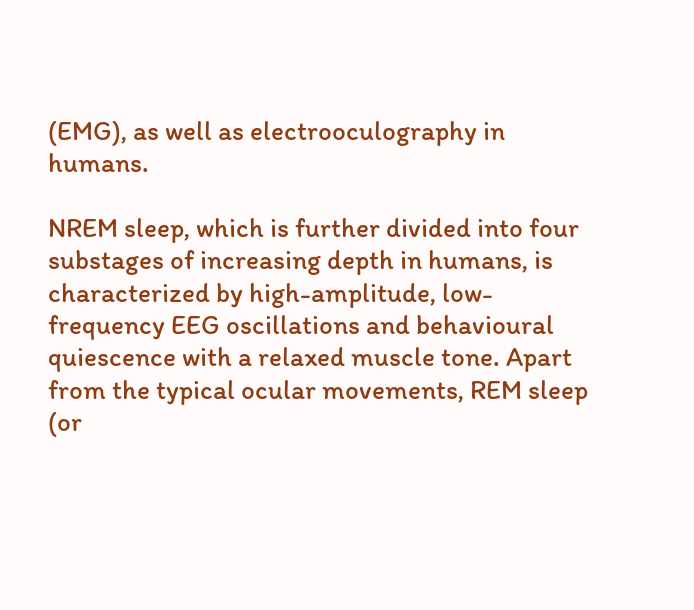(EMG), as well as electrooculography in humans.

NREM sleep, which is further divided into four substages of increasing depth in humans, is characterized by high-amplitude, low-frequency EEG oscillations and behavioural quiescence with a relaxed muscle tone. Apart from the typical ocular movements, REM sleep (or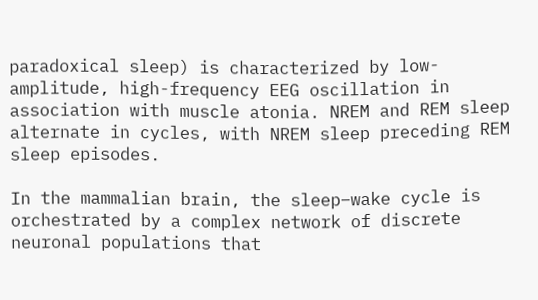paradoxical sleep) is characterized by low-amplitude, high-frequency EEG oscillation in association with muscle atonia. NREM and REM sleep alternate in cycles, with NREM sleep preceding REM sleep episodes.

In the mammalian brain, the sleep–wake cycle is orchestrated by a complex network of discrete neuronal populations that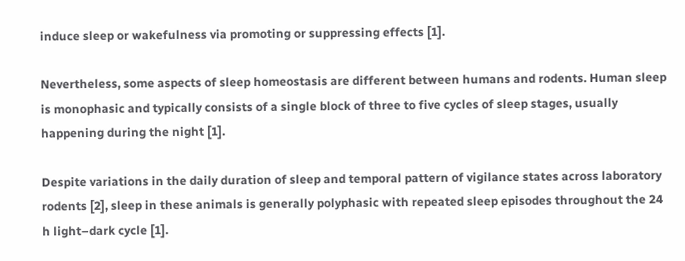induce sleep or wakefulness via promoting or suppressing effects [1].

Nevertheless, some aspects of sleep homeostasis are different between humans and rodents. Human sleep is monophasic and typically consists of a single block of three to five cycles of sleep stages, usually happening during the night [1].

Despite variations in the daily duration of sleep and temporal pattern of vigilance states across laboratory rodents [2], sleep in these animals is generally polyphasic with repeated sleep episodes throughout the 24 h light–dark cycle [1].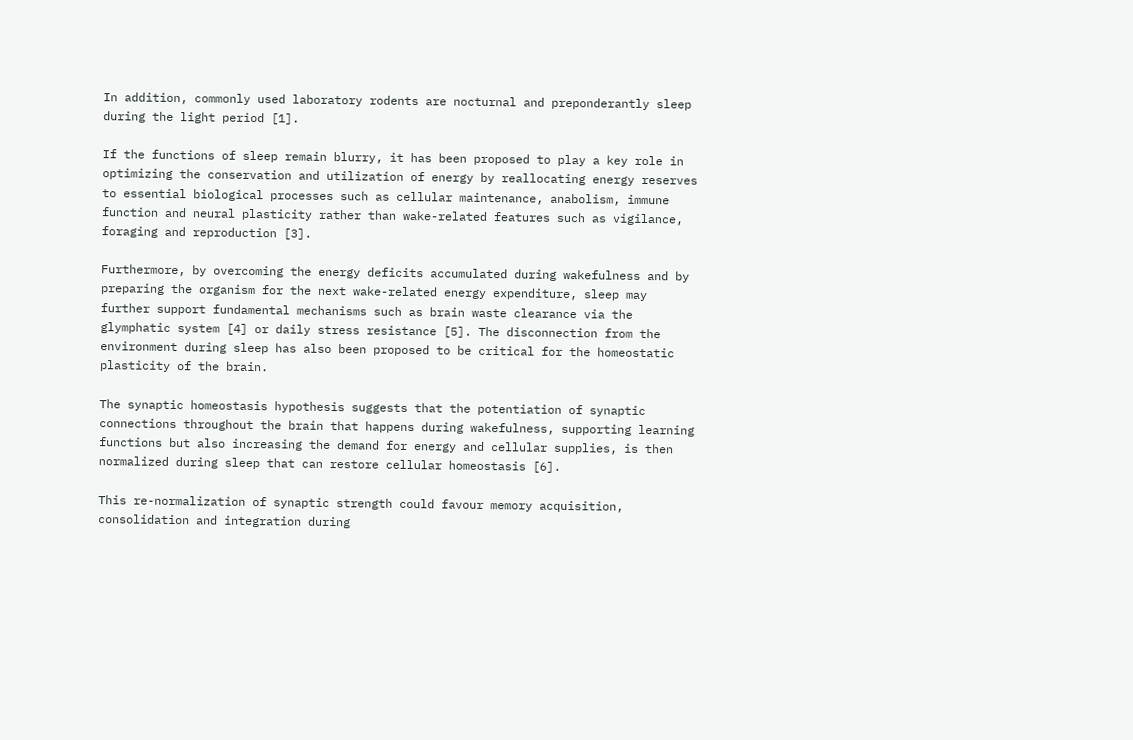In addition, commonly used laboratory rodents are nocturnal and preponderantly sleep during the light period [1].

If the functions of sleep remain blurry, it has been proposed to play a key role in optimizing the conservation and utilization of energy by reallocating energy reserves to essential biological processes such as cellular maintenance, anabolism, immune function and neural plasticity rather than wake-related features such as vigilance, foraging and reproduction [3].

Furthermore, by overcoming the energy deficits accumulated during wakefulness and by preparing the organism for the next wake-related energy expenditure, sleep may further support fundamental mechanisms such as brain waste clearance via the glymphatic system [4] or daily stress resistance [5]. The disconnection from the environment during sleep has also been proposed to be critical for the homeostatic plasticity of the brain.

The synaptic homeostasis hypothesis suggests that the potentiation of synaptic connections throughout the brain that happens during wakefulness, supporting learning functions but also increasing the demand for energy and cellular supplies, is then normalized during sleep that can restore cellular homeostasis [6].

This re-normalization of synaptic strength could favour memory acquisition, consolidation and integration during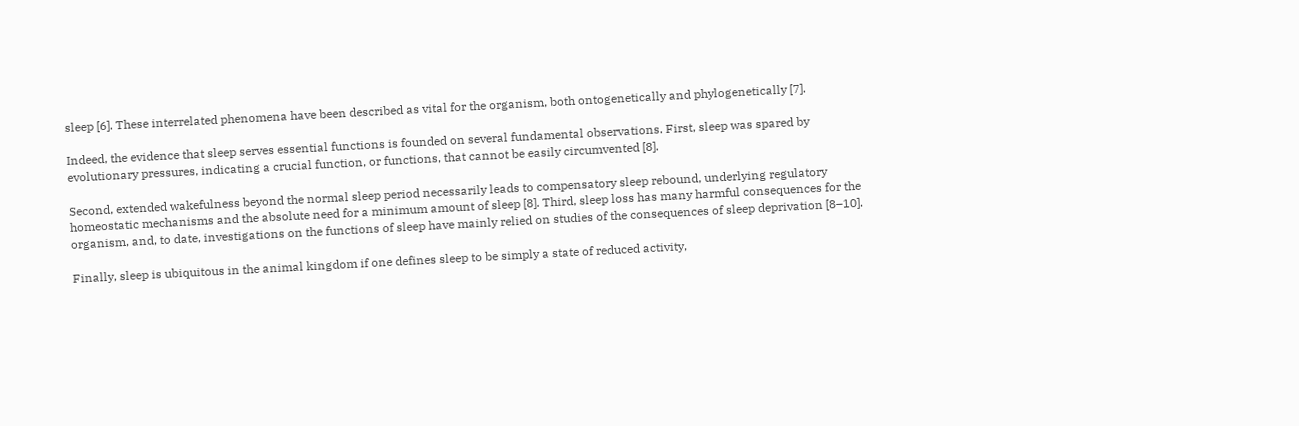sleep [6]. These interrelated phenomena have been described as vital for the organism, both ontogenetically and phylogenetically [7].

Indeed, the evidence that sleep serves essential functions is founded on several fundamental observations. First, sleep was spared by evolutionary pressures, indicating a crucial function, or functions, that cannot be easily circumvented [8].

Second, extended wakefulness beyond the normal sleep period necessarily leads to compensatory sleep rebound, underlying regulatory homeostatic mechanisms and the absolute need for a minimum amount of sleep [8]. Third, sleep loss has many harmful consequences for the organism, and, to date, investigations on the functions of sleep have mainly relied on studies of the consequences of sleep deprivation [8–10].

Finally, sleep is ubiquitous in the animal kingdom if one defines sleep to be simply a state of reduced activity,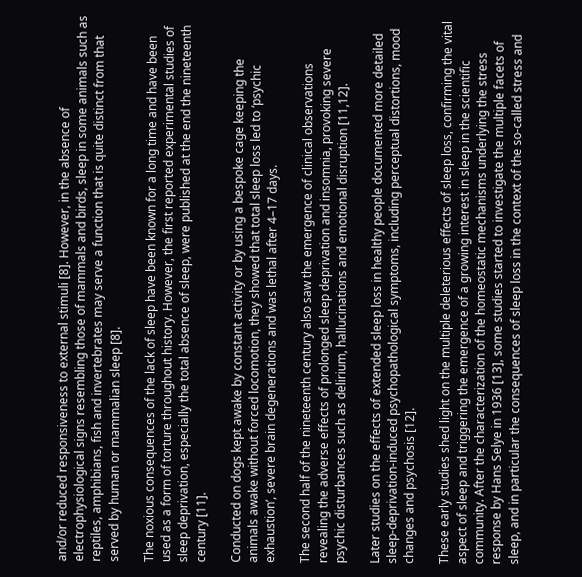and/or reduced responsiveness to external stimuli [8]. However, in the absence of electrophysiological signs resembling those of mammals and birds, sleep in some animals such as reptiles, amphibians, fish and invertebrates may serve a function that is quite distinct from that served by human or mammalian sleep [8].

The noxious consequences of the lack of sleep have been known for a long time and have been used as a form of torture throughout history. However, the first reported experimental studies of sleep deprivation, especially the total absence of sleep, were published at the end the nineteenth century [11].

Conducted on dogs kept awake by constant activity or by using a bespoke cage keeping the animals awake without forced locomotion, they showed that total sleep loss led to ‘psychic exhaustion’, severe brain degenerations and was lethal after 4–17 days.

The second half of the nineteenth century also saw the emergence of clinical observations revealing the adverse effects of prolonged sleep deprivation and insomnia, provoking severe psychic disturbances such as delirium, hallucinations and emotional disruption [11,12].

Later studies on the effects of extended sleep loss in healthy people documented more detailed sleep-deprivation-induced psychopathological symptoms, including perceptual distortions, mood changes and psychosis [12].

These early studies shed light on the multiple deleterious effects of sleep loss, confirming the vital aspect of sleep and triggering the emergence of a growing interest in sleep in the scientific community. After the characterization of the homeostatic mechanisms underlying the stress response by Hans Selye in 1936 [13], some studies started to investigate the multiple facets of sleep, and in particular the consequences of sleep loss in the context of the so-called stress and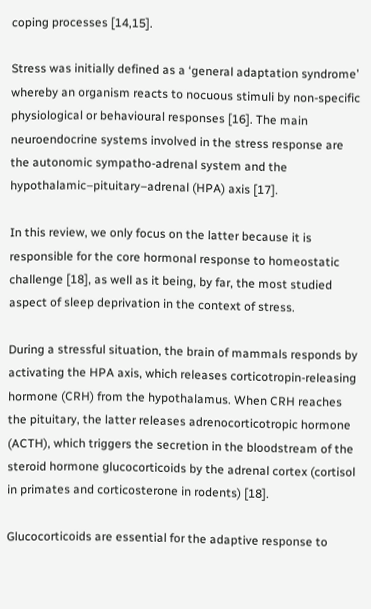coping processes [14,15].

Stress was initially defined as a ‘general adaptation syndrome’ whereby an organism reacts to nocuous stimuli by non-specific physiological or behavioural responses [16]. The main neuroendocrine systems involved in the stress response are the autonomic sympatho-adrenal system and the hypothalamic–pituitary–adrenal (HPA) axis [17].

In this review, we only focus on the latter because it is responsible for the core hormonal response to homeostatic challenge [18], as well as it being, by far, the most studied aspect of sleep deprivation in the context of stress.

During a stressful situation, the brain of mammals responds by activating the HPA axis, which releases corticotropin-releasing hormone (CRH) from the hypothalamus. When CRH reaches the pituitary, the latter releases adrenocorticotropic hormone (ACTH), which triggers the secretion in the bloodstream of the steroid hormone glucocorticoids by the adrenal cortex (cortisol in primates and corticosterone in rodents) [18].

Glucocorticoids are essential for the adaptive response to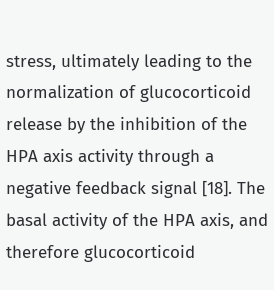stress, ultimately leading to the normalization of glucocorticoid release by the inhibition of the HPA axis activity through a negative feedback signal [18]. The basal activity of the HPA axis, and therefore glucocorticoid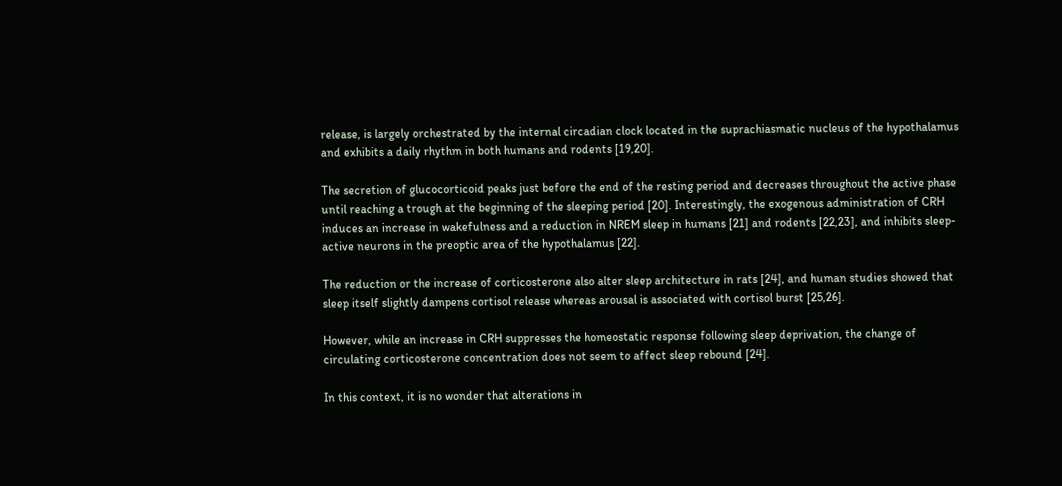release, is largely orchestrated by the internal circadian clock located in the suprachiasmatic nucleus of the hypothalamus and exhibits a daily rhythm in both humans and rodents [19,20].

The secretion of glucocorticoid peaks just before the end of the resting period and decreases throughout the active phase until reaching a trough at the beginning of the sleeping period [20]. Interestingly, the exogenous administration of CRH induces an increase in wakefulness and a reduction in NREM sleep in humans [21] and rodents [22,23], and inhibits sleep-active neurons in the preoptic area of the hypothalamus [22].

The reduction or the increase of corticosterone also alter sleep architecture in rats [24], and human studies showed that sleep itself slightly dampens cortisol release whereas arousal is associated with cortisol burst [25,26].

However, while an increase in CRH suppresses the homeostatic response following sleep deprivation, the change of circulating corticosterone concentration does not seem to affect sleep rebound [24].

In this context, it is no wonder that alterations in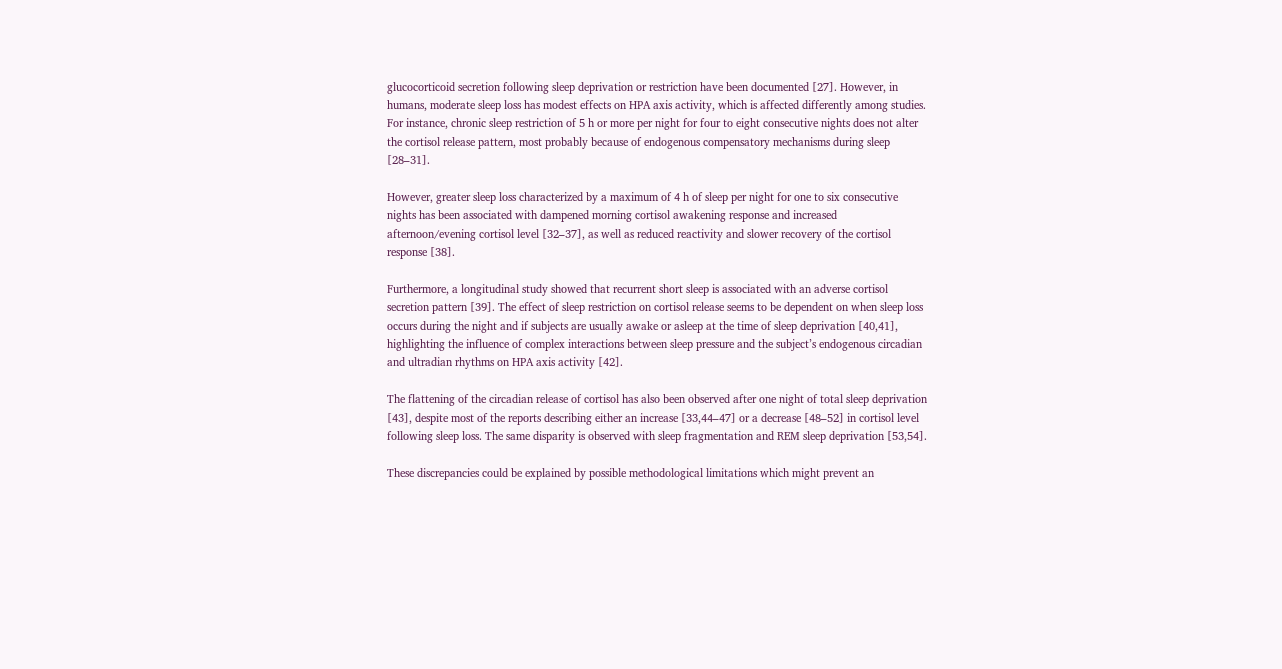glucocorticoid secretion following sleep deprivation or restriction have been documented [27]. However, in humans, moderate sleep loss has modest effects on HPA axis activity, which is affected differently among studies. For instance, chronic sleep restriction of 5 h or more per night for four to eight consecutive nights does not alter the cortisol release pattern, most probably because of endogenous compensatory mechanisms during sleep [28–31].

However, greater sleep loss characterized by a maximum of 4 h of sleep per night for one to six consecutive nights has been associated with dampened morning cortisol awakening response and increased afternoon/evening cortisol level [32–37], as well as reduced reactivity and slower recovery of the cortisol response [38].

Furthermore, a longitudinal study showed that recurrent short sleep is associated with an adverse cortisol secretion pattern [39]. The effect of sleep restriction on cortisol release seems to be dependent on when sleep loss occurs during the night and if subjects are usually awake or asleep at the time of sleep deprivation [40,41], highlighting the influence of complex interactions between sleep pressure and the subject’s endogenous circadian and ultradian rhythms on HPA axis activity [42].

The flattening of the circadian release of cortisol has also been observed after one night of total sleep deprivation [43], despite most of the reports describing either an increase [33,44–47] or a decrease [48–52] in cortisol level following sleep loss. The same disparity is observed with sleep fragmentation and REM sleep deprivation [53,54].

These discrepancies could be explained by possible methodological limitations which might prevent an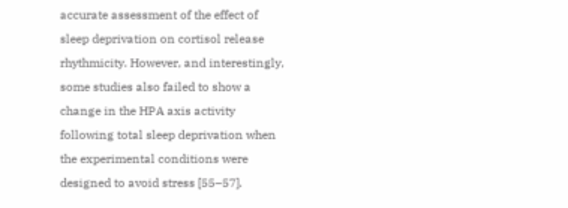accurate assessment of the effect of sleep deprivation on cortisol release rhythmicity. However, and interestingly, some studies also failed to show a change in the HPA axis activity following total sleep deprivation when the experimental conditions were designed to avoid stress [55–57].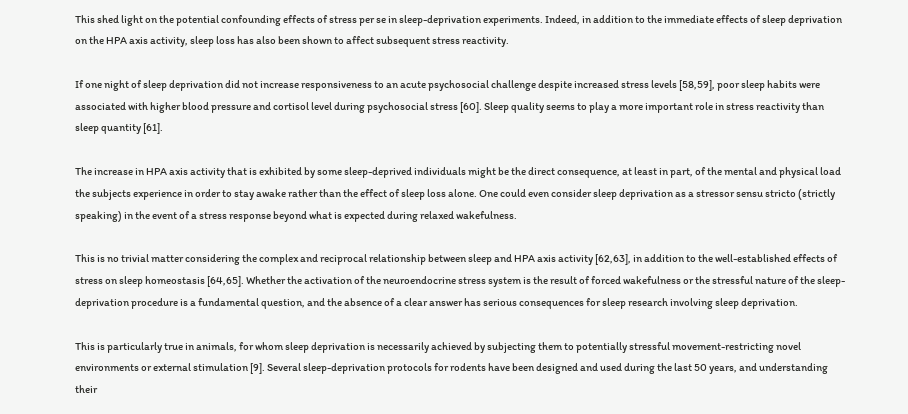This shed light on the potential confounding effects of stress per se in sleep-deprivation experiments. Indeed, in addition to the immediate effects of sleep deprivation on the HPA axis activity, sleep loss has also been shown to affect subsequent stress reactivity.

If one night of sleep deprivation did not increase responsiveness to an acute psychosocial challenge despite increased stress levels [58,59], poor sleep habits were associated with higher blood pressure and cortisol level during psychosocial stress [60]. Sleep quality seems to play a more important role in stress reactivity than sleep quantity [61].

The increase in HPA axis activity that is exhibited by some sleep-deprived individuals might be the direct consequence, at least in part, of the mental and physical load the subjects experience in order to stay awake rather than the effect of sleep loss alone. One could even consider sleep deprivation as a stressor sensu stricto (strictly speaking) in the event of a stress response beyond what is expected during relaxed wakefulness.

This is no trivial matter considering the complex and reciprocal relationship between sleep and HPA axis activity [62,63], in addition to the well-established effects of stress on sleep homeostasis [64,65]. Whether the activation of the neuroendocrine stress system is the result of forced wakefulness or the stressful nature of the sleep-deprivation procedure is a fundamental question, and the absence of a clear answer has serious consequences for sleep research involving sleep deprivation.

This is particularly true in animals, for whom sleep deprivation is necessarily achieved by subjecting them to potentially stressful movement-restricting novel environments or external stimulation [9]. Several sleep-deprivation protocols for rodents have been designed and used during the last 50 years, and understanding their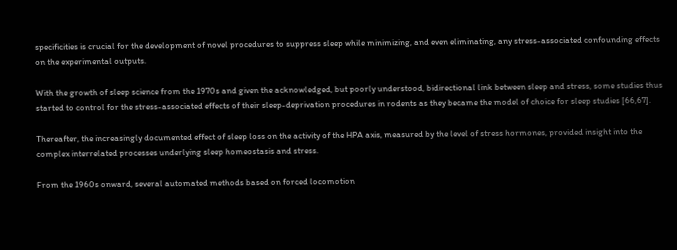specificities is crucial for the development of novel procedures to suppress sleep while minimizing, and even eliminating, any stress-associated confounding effects on the experimental outputs.

With the growth of sleep science from the 1970s and given the acknowledged, but poorly understood, bidirectional link between sleep and stress, some studies thus started to control for the stress-associated effects of their sleep-deprivation procedures in rodents as they became the model of choice for sleep studies [66,67].

Thereafter, the increasingly documented effect of sleep loss on the activity of the HPA axis, measured by the level of stress hormones, provided insight into the complex interrelated processes underlying sleep homeostasis and stress.

From the 1960s onward, several automated methods based on forced locomotion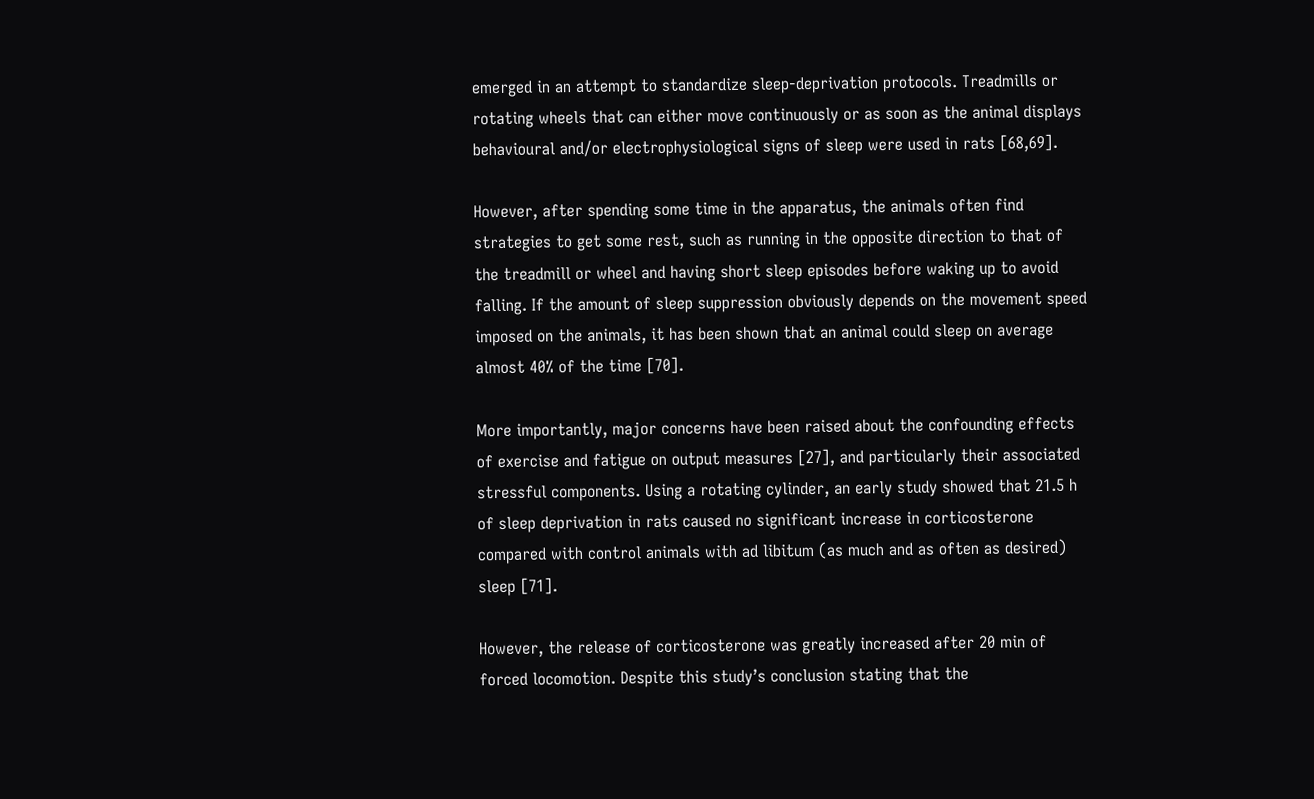emerged in an attempt to standardize sleep-deprivation protocols. Treadmills or rotating wheels that can either move continuously or as soon as the animal displays behavioural and/or electrophysiological signs of sleep were used in rats [68,69].

However, after spending some time in the apparatus, the animals often find strategies to get some rest, such as running in the opposite direction to that of the treadmill or wheel and having short sleep episodes before waking up to avoid falling. If the amount of sleep suppression obviously depends on the movement speed imposed on the animals, it has been shown that an animal could sleep on average almost 40% of the time [70].

More importantly, major concerns have been raised about the confounding effects of exercise and fatigue on output measures [27], and particularly their associated stressful components. Using a rotating cylinder, an early study showed that 21.5 h of sleep deprivation in rats caused no significant increase in corticosterone compared with control animals with ad libitum (as much and as often as desired) sleep [71].

However, the release of corticosterone was greatly increased after 20 min of forced locomotion. Despite this study’s conclusion stating that the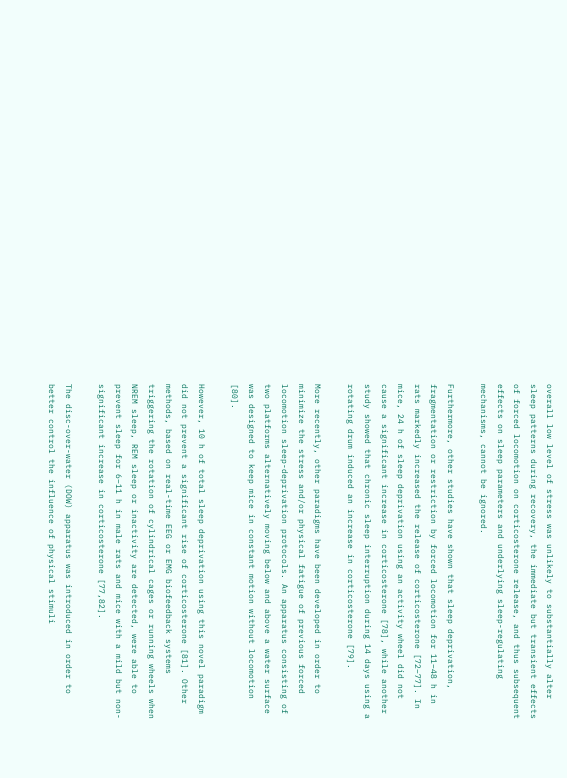overall low level of stress was unlikely to substantially alter sleep patterns during recovery, the immediate but transient effects of forced locomotion on corticosterone release, and thus subsequent effects on sleep parameters and underlying sleep-regulating mechanisms, cannot be ignored.

Furthermore, other studies have shown that sleep deprivation, fragmentation or restriction by forced locomotion for 11–48 h in rats markedly increased the release of corticosterone [72–77]. In mice, 24 h of sleep deprivation using an activity wheel did not cause a significant increase in corticosterone [78], while another study showed that chronic sleep interruption during 14 days using a rotating drum induced an increase in corticosterone [79].

More recently, other paradigms have been developed in order to minimize the stress and/or physical fatigue of previous forced locomotion sleep-deprivation protocols. An apparatus consisting of two platforms alternatively moving below and above a water surface was designed to keep mice in constant motion without locomotion [80].

However, 10 h of total sleep deprivation using this novel paradigm did not prevent a significant rise of corticosterone [81]. Other methods, based on real-time EEG or EMG biofeedback systems triggering the rotation of cylindrical cages or running wheels when NREM sleep, REM sleep or inactivity are detected, were able to prevent sleep for 6–11 h in male rats and mice with a mild but non-significant increase in corticosterone [77,82].

The disc-over-water (DOW) apparatus was introduced in order to better control the influence of physical stimuli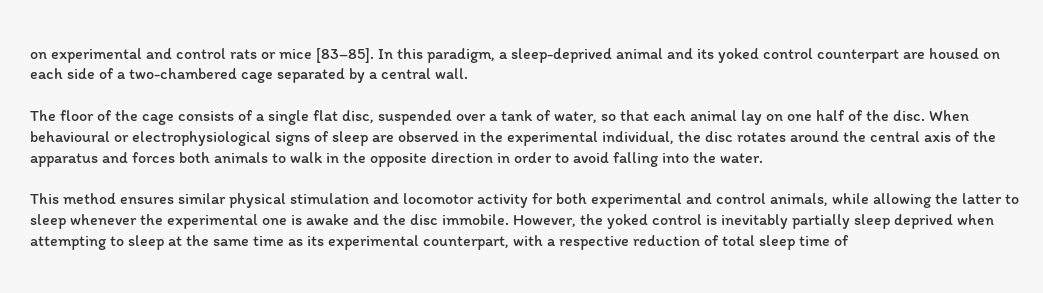on experimental and control rats or mice [83–85]. In this paradigm, a sleep-deprived animal and its yoked control counterpart are housed on each side of a two-chambered cage separated by a central wall.

The floor of the cage consists of a single flat disc, suspended over a tank of water, so that each animal lay on one half of the disc. When behavioural or electrophysiological signs of sleep are observed in the experimental individual, the disc rotates around the central axis of the apparatus and forces both animals to walk in the opposite direction in order to avoid falling into the water.

This method ensures similar physical stimulation and locomotor activity for both experimental and control animals, while allowing the latter to sleep whenever the experimental one is awake and the disc immobile. However, the yoked control is inevitably partially sleep deprived when attempting to sleep at the same time as its experimental counterpart, with a respective reduction of total sleep time of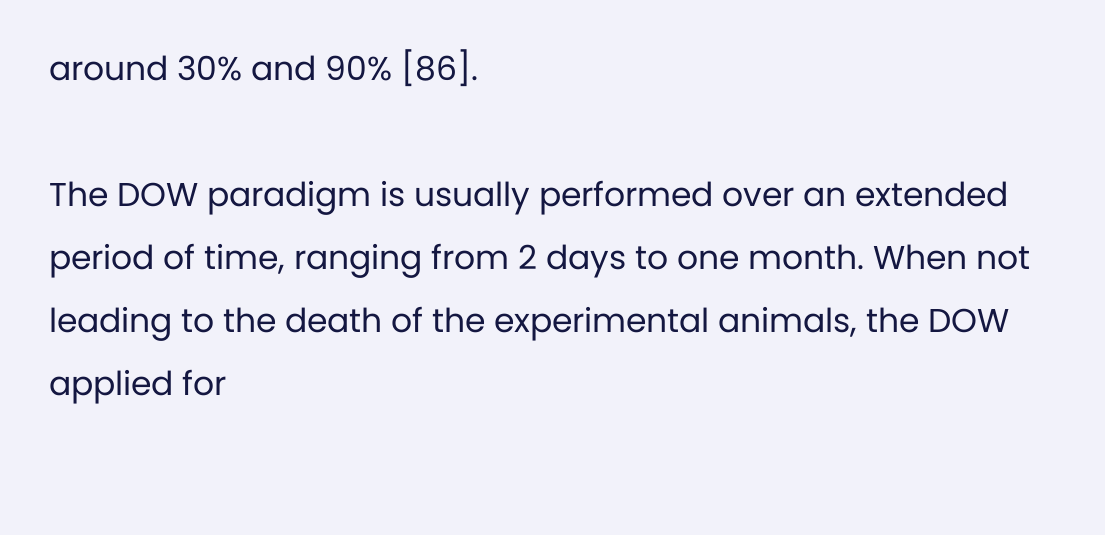around 30% and 90% [86].

The DOW paradigm is usually performed over an extended period of time, ranging from 2 days to one month. When not leading to the death of the experimental animals, the DOW applied for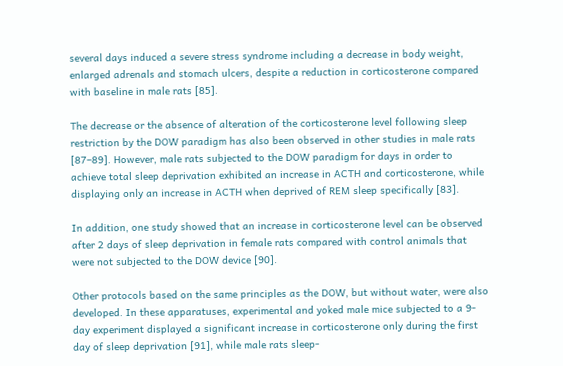several days induced a severe stress syndrome including a decrease in body weight, enlarged adrenals and stomach ulcers, despite a reduction in corticosterone compared with baseline in male rats [85].

The decrease or the absence of alteration of the corticosterone level following sleep restriction by the DOW paradigm has also been observed in other studies in male rats [87–89]. However, male rats subjected to the DOW paradigm for days in order to achieve total sleep deprivation exhibited an increase in ACTH and corticosterone, while displaying only an increase in ACTH when deprived of REM sleep specifically [83].

In addition, one study showed that an increase in corticosterone level can be observed after 2 days of sleep deprivation in female rats compared with control animals that were not subjected to the DOW device [90].

Other protocols based on the same principles as the DOW, but without water, were also developed. In these apparatuses, experimental and yoked male mice subjected to a 9-day experiment displayed a significant increase in corticosterone only during the first day of sleep deprivation [91], while male rats sleep-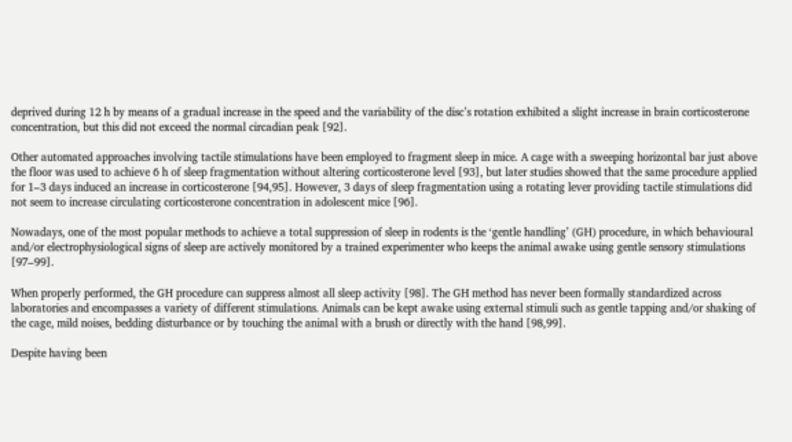deprived during 12 h by means of a gradual increase in the speed and the variability of the disc’s rotation exhibited a slight increase in brain corticosterone concentration, but this did not exceed the normal circadian peak [92].

Other automated approaches involving tactile stimulations have been employed to fragment sleep in mice. A cage with a sweeping horizontal bar just above the floor was used to achieve 6 h of sleep fragmentation without altering corticosterone level [93], but later studies showed that the same procedure applied for 1–3 days induced an increase in corticosterone [94,95]. However, 3 days of sleep fragmentation using a rotating lever providing tactile stimulations did not seem to increase circulating corticosterone concentration in adolescent mice [96].

Nowadays, one of the most popular methods to achieve a total suppression of sleep in rodents is the ‘gentle handling’ (GH) procedure, in which behavioural and/or electrophysiological signs of sleep are actively monitored by a trained experimenter who keeps the animal awake using gentle sensory stimulations [97–99].

When properly performed, the GH procedure can suppress almost all sleep activity [98]. The GH method has never been formally standardized across laboratories and encompasses a variety of different stimulations. Animals can be kept awake using external stimuli such as gentle tapping and/or shaking of the cage, mild noises, bedding disturbance or by touching the animal with a brush or directly with the hand [98,99].

Despite having been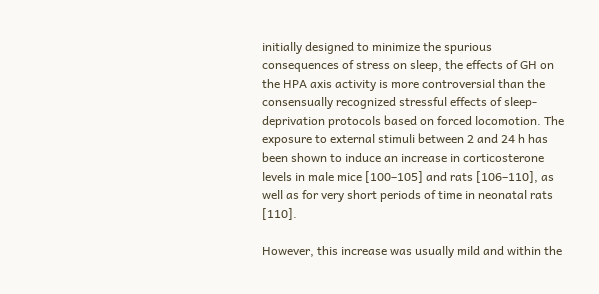initially designed to minimize the spurious consequences of stress on sleep, the effects of GH on the HPA axis activity is more controversial than the consensually recognized stressful effects of sleep-deprivation protocols based on forced locomotion. The exposure to external stimuli between 2 and 24 h has been shown to induce an increase in corticosterone levels in male mice [100–105] and rats [106–110], as well as for very short periods of time in neonatal rats [110].

However, this increase was usually mild and within the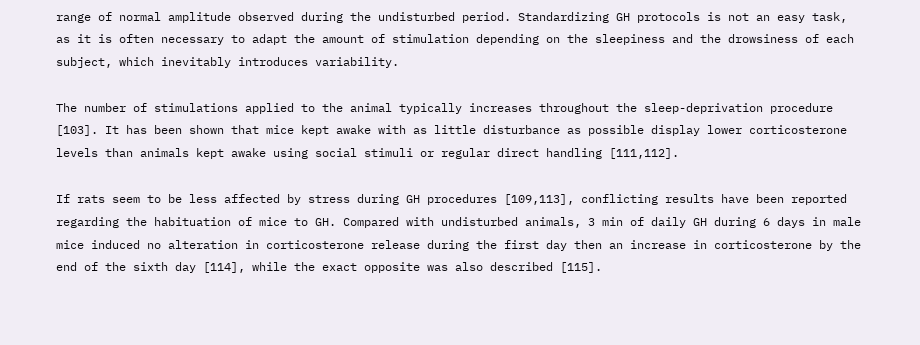range of normal amplitude observed during the undisturbed period. Standardizing GH protocols is not an easy task, as it is often necessary to adapt the amount of stimulation depending on the sleepiness and the drowsiness of each subject, which inevitably introduces variability.

The number of stimulations applied to the animal typically increases throughout the sleep-deprivation procedure [103]. It has been shown that mice kept awake with as little disturbance as possible display lower corticosterone levels than animals kept awake using social stimuli or regular direct handling [111,112].

If rats seem to be less affected by stress during GH procedures [109,113], conflicting results have been reported regarding the habituation of mice to GH. Compared with undisturbed animals, 3 min of daily GH during 6 days in male mice induced no alteration in corticosterone release during the first day then an increase in corticosterone by the end of the sixth day [114], while the exact opposite was also described [115].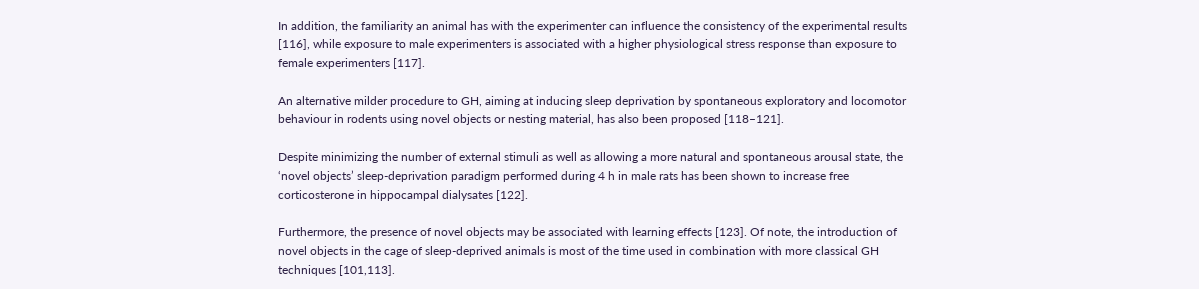In addition, the familiarity an animal has with the experimenter can influence the consistency of the experimental results [116], while exposure to male experimenters is associated with a higher physiological stress response than exposure to female experimenters [117].

An alternative milder procedure to GH, aiming at inducing sleep deprivation by spontaneous exploratory and locomotor behaviour in rodents using novel objects or nesting material, has also been proposed [118–121].

Despite minimizing the number of external stimuli as well as allowing a more natural and spontaneous arousal state, the ‘novel objects’ sleep-deprivation paradigm performed during 4 h in male rats has been shown to increase free corticosterone in hippocampal dialysates [122].

Furthermore, the presence of novel objects may be associated with learning effects [123]. Of note, the introduction of novel objects in the cage of sleep-deprived animals is most of the time used in combination with more classical GH techniques [101,113].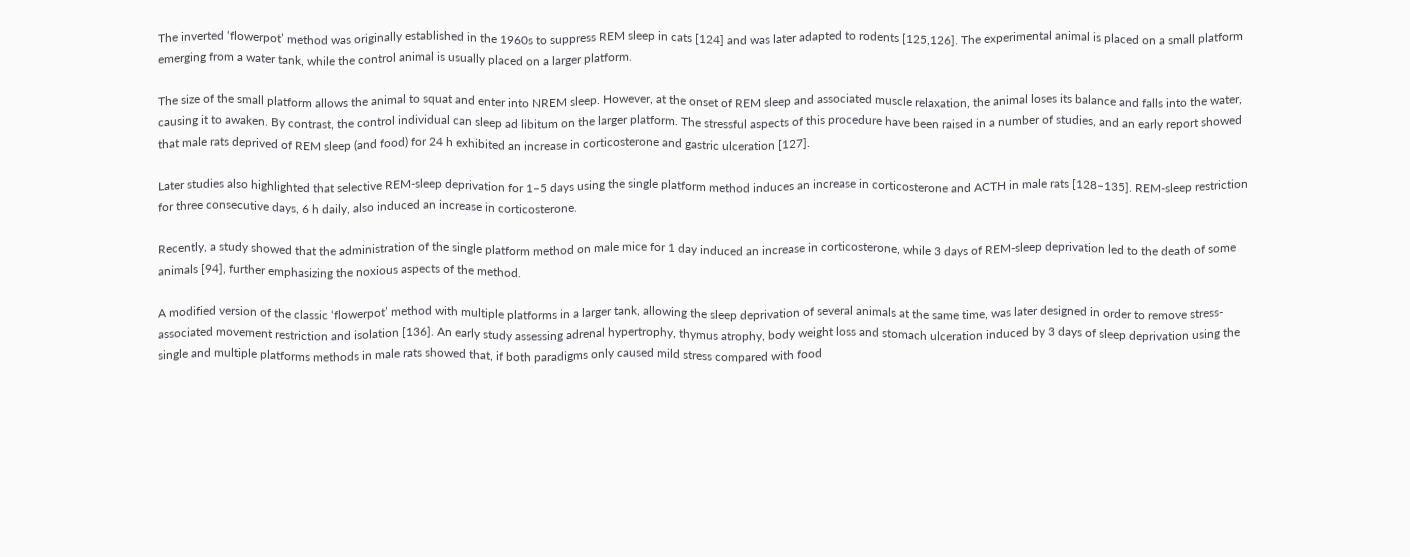The inverted ‘flowerpot’ method was originally established in the 1960s to suppress REM sleep in cats [124] and was later adapted to rodents [125,126]. The experimental animal is placed on a small platform emerging from a water tank, while the control animal is usually placed on a larger platform.

The size of the small platform allows the animal to squat and enter into NREM sleep. However, at the onset of REM sleep and associated muscle relaxation, the animal loses its balance and falls into the water, causing it to awaken. By contrast, the control individual can sleep ad libitum on the larger platform. The stressful aspects of this procedure have been raised in a number of studies, and an early report showed that male rats deprived of REM sleep (and food) for 24 h exhibited an increase in corticosterone and gastric ulceration [127].

Later studies also highlighted that selective REM-sleep deprivation for 1–5 days using the single platform method induces an increase in corticosterone and ACTH in male rats [128–135]. REM-sleep restriction for three consecutive days, 6 h daily, also induced an increase in corticosterone.

Recently, a study showed that the administration of the single platform method on male mice for 1 day induced an increase in corticosterone, while 3 days of REM-sleep deprivation led to the death of some animals [94], further emphasizing the noxious aspects of the method.

A modified version of the classic ‘flowerpot’ method with multiple platforms in a larger tank, allowing the sleep deprivation of several animals at the same time, was later designed in order to remove stress-associated movement restriction and isolation [136]. An early study assessing adrenal hypertrophy, thymus atrophy, body weight loss and stomach ulceration induced by 3 days of sleep deprivation using the single and multiple platforms methods in male rats showed that, if both paradigms only caused mild stress compared with food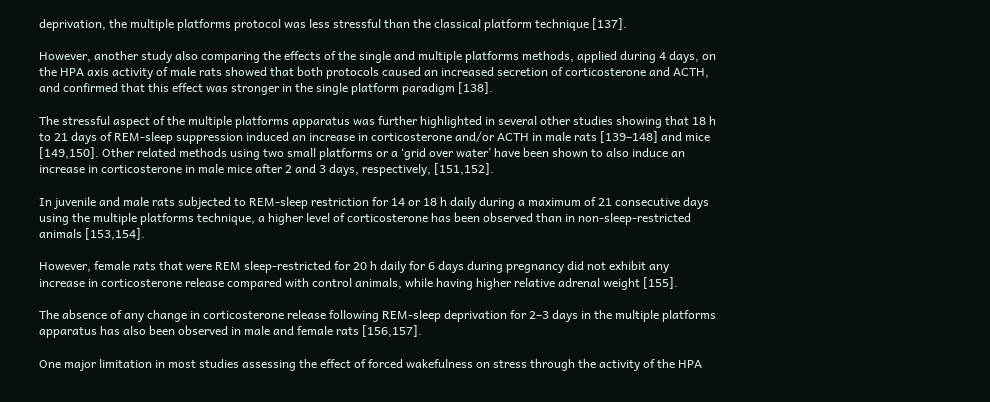deprivation, the multiple platforms protocol was less stressful than the classical platform technique [137].

However, another study also comparing the effects of the single and multiple platforms methods, applied during 4 days, on the HPA axis activity of male rats showed that both protocols caused an increased secretion of corticosterone and ACTH, and confirmed that this effect was stronger in the single platform paradigm [138].

The stressful aspect of the multiple platforms apparatus was further highlighted in several other studies showing that 18 h to 21 days of REM-sleep suppression induced an increase in corticosterone and/or ACTH in male rats [139–148] and mice [149,150]. Other related methods using two small platforms or a ‘grid over water’ have been shown to also induce an increase in corticosterone in male mice after 2 and 3 days, respectively, [151,152].

In juvenile and male rats subjected to REM-sleep restriction for 14 or 18 h daily during a maximum of 21 consecutive days using the multiple platforms technique, a higher level of corticosterone has been observed than in non-sleep-restricted animals [153,154].

However, female rats that were REM sleep-restricted for 20 h daily for 6 days during pregnancy did not exhibit any increase in corticosterone release compared with control animals, while having higher relative adrenal weight [155].

The absence of any change in corticosterone release following REM-sleep deprivation for 2–3 days in the multiple platforms apparatus has also been observed in male and female rats [156,157].

One major limitation in most studies assessing the effect of forced wakefulness on stress through the activity of the HPA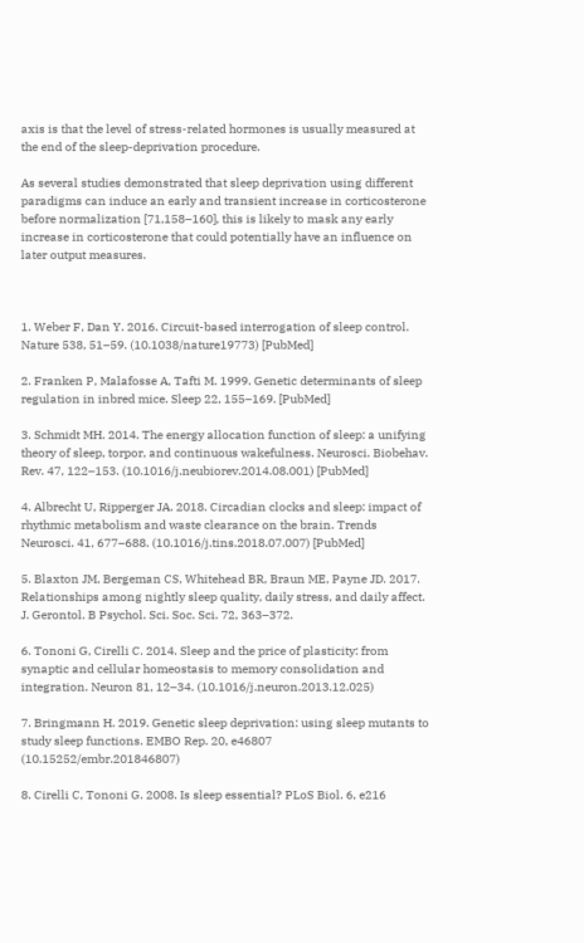axis is that the level of stress-related hormones is usually measured at the end of the sleep-deprivation procedure.

As several studies demonstrated that sleep deprivation using different paradigms can induce an early and transient increase in corticosterone before normalization [71,158–160], this is likely to mask any early increase in corticosterone that could potentially have an influence on later output measures.



1. Weber F, Dan Y. 2016. Circuit-based interrogation of sleep control. Nature 538, 51–59. (10.1038/nature19773) [PubMed]

2. Franken P, Malafosse A, Tafti M. 1999. Genetic determinants of sleep regulation in inbred mice. Sleep 22, 155–169. [PubMed]

3. Schmidt MH. 2014. The energy allocation function of sleep: a unifying theory of sleep, torpor, and continuous wakefulness. Neurosci. Biobehav. Rev. 47, 122–153. (10.1016/j.neubiorev.2014.08.001) [PubMed]

4. Albrecht U, Ripperger JA. 2018. Circadian clocks and sleep: impact of rhythmic metabolism and waste clearance on the brain. Trends Neurosci. 41, 677–688. (10.1016/j.tins.2018.07.007) [PubMed]

5. Blaxton JM, Bergeman CS, Whitehead BR, Braun ME, Payne JD. 2017. Relationships among nightly sleep quality, daily stress, and daily affect. J. Gerontol. B Psychol. Sci. Soc. Sci. 72, 363–372.

6. Tononi G, Cirelli C. 2014. Sleep and the price of plasticity: from synaptic and cellular homeostasis to memory consolidation and integration. Neuron 81, 12–34. (10.1016/j.neuron.2013.12.025)

7. Bringmann H. 2019. Genetic sleep deprivation: using sleep mutants to study sleep functions. EMBO Rep. 20, e46807 (10.15252/embr.201846807)

8. Cirelli C, Tononi G. 2008. Is sleep essential? PLoS Biol. 6, e216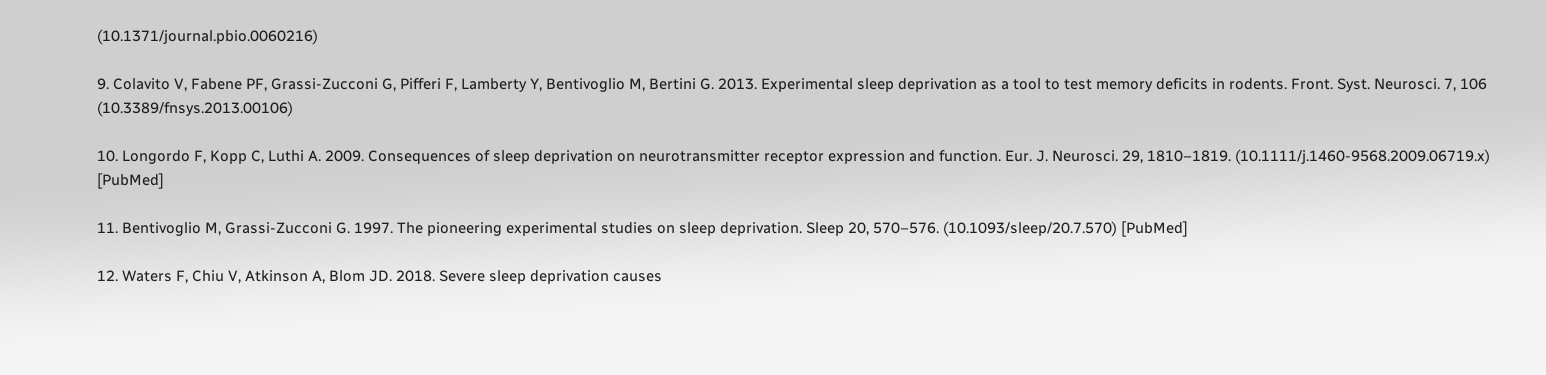(10.1371/journal.pbio.0060216)

9. Colavito V, Fabene PF, Grassi-Zucconi G, Pifferi F, Lamberty Y, Bentivoglio M, Bertini G. 2013. Experimental sleep deprivation as a tool to test memory deficits in rodents. Front. Syst. Neurosci. 7, 106 (10.3389/fnsys.2013.00106)

10. Longordo F, Kopp C, Luthi A. 2009. Consequences of sleep deprivation on neurotransmitter receptor expression and function. Eur. J. Neurosci. 29, 1810–1819. (10.1111/j.1460-9568.2009.06719.x) [PubMed]

11. Bentivoglio M, Grassi-Zucconi G. 1997. The pioneering experimental studies on sleep deprivation. Sleep 20, 570–576. (10.1093/sleep/20.7.570) [PubMed]

12. Waters F, Chiu V, Atkinson A, Blom JD. 2018. Severe sleep deprivation causes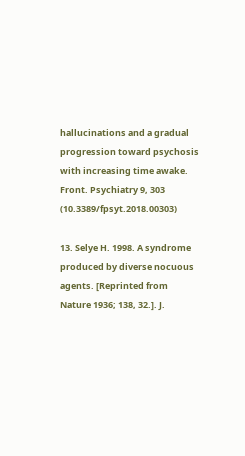hallucinations and a gradual progression toward psychosis with increasing time awake. Front. Psychiatry 9, 303 (10.3389/fpsyt.2018.00303)

13. Selye H. 1998. A syndrome produced by diverse nocuous agents. [Reprinted from Nature 1936; 138, 32.]. J.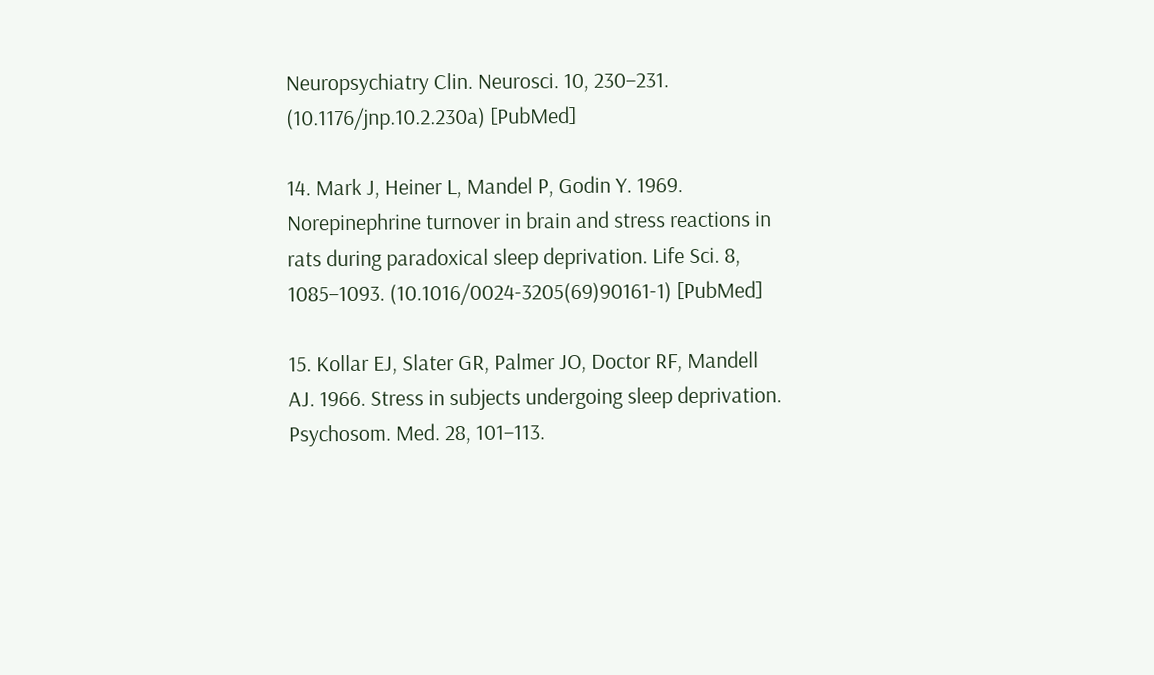Neuropsychiatry Clin. Neurosci. 10, 230–231. (10.1176/jnp.10.2.230a) [PubMed]

14. Mark J, Heiner L, Mandel P, Godin Y. 1969. Norepinephrine turnover in brain and stress reactions in rats during paradoxical sleep deprivation. Life Sci. 8, 1085–1093. (10.1016/0024-3205(69)90161-1) [PubMed]

15. Kollar EJ, Slater GR, Palmer JO, Doctor RF, Mandell AJ. 1966. Stress in subjects undergoing sleep deprivation. Psychosom. Med. 28, 101–113.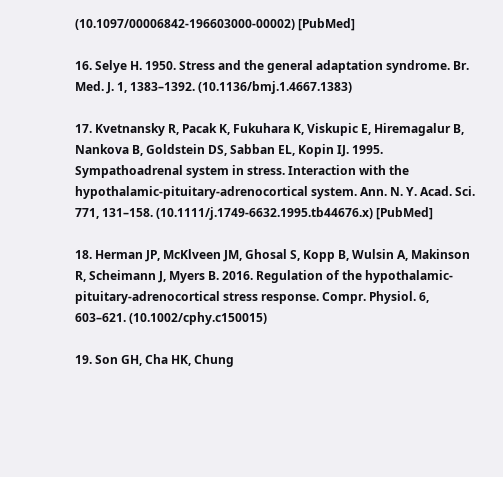(10.1097/00006842-196603000-00002) [PubMed]

16. Selye H. 1950. Stress and the general adaptation syndrome. Br. Med. J. 1, 1383–1392. (10.1136/bmj.1.4667.1383)

17. Kvetnansky R, Pacak K, Fukuhara K, Viskupic E, Hiremagalur B, Nankova B, Goldstein DS, Sabban EL, Kopin IJ. 1995. Sympathoadrenal system in stress. Interaction with the hypothalamic-pituitary-adrenocortical system. Ann. N. Y. Acad. Sci. 771, 131–158. (10.1111/j.1749-6632.1995.tb44676.x) [PubMed]

18. Herman JP, McKlveen JM, Ghosal S, Kopp B, Wulsin A, Makinson R, Scheimann J, Myers B. 2016. Regulation of the hypothalamic-pituitary-adrenocortical stress response. Compr. Physiol. 6, 603–621. (10.1002/cphy.c150015)

19. Son GH, Cha HK, Chung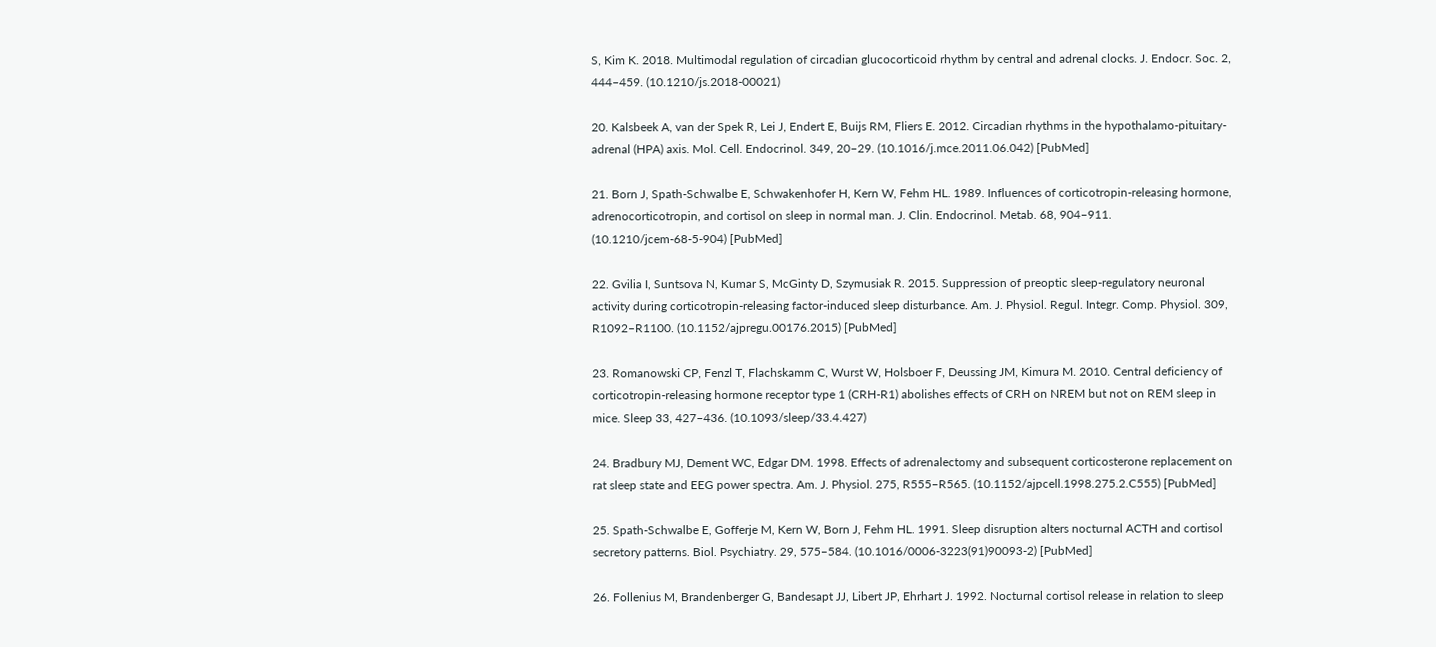S, Kim K. 2018. Multimodal regulation of circadian glucocorticoid rhythm by central and adrenal clocks. J. Endocr. Soc. 2, 444–459. (10.1210/js.2018-00021)

20. Kalsbeek A, van der Spek R, Lei J, Endert E, Buijs RM, Fliers E. 2012. Circadian rhythms in the hypothalamo-pituitary-adrenal (HPA) axis. Mol. Cell. Endocrinol. 349, 20–29. (10.1016/j.mce.2011.06.042) [PubMed]

21. Born J, Spath-Schwalbe E, Schwakenhofer H, Kern W, Fehm HL. 1989. Influences of corticotropin-releasing hormone, adrenocorticotropin, and cortisol on sleep in normal man. J. Clin. Endocrinol. Metab. 68, 904–911. (10.1210/jcem-68-5-904) [PubMed]

22. Gvilia I, Suntsova N, Kumar S, McGinty D, Szymusiak R. 2015. Suppression of preoptic sleep-regulatory neuronal activity during corticotropin-releasing factor-induced sleep disturbance. Am. J. Physiol. Regul. Integr. Comp. Physiol. 309, R1092–R1100. (10.1152/ajpregu.00176.2015) [PubMed]

23. Romanowski CP, Fenzl T, Flachskamm C, Wurst W, Holsboer F, Deussing JM, Kimura M. 2010. Central deficiency of corticotropin-releasing hormone receptor type 1 (CRH-R1) abolishes effects of CRH on NREM but not on REM sleep in mice. Sleep 33, 427–436. (10.1093/sleep/33.4.427)

24. Bradbury MJ, Dement WC, Edgar DM. 1998. Effects of adrenalectomy and subsequent corticosterone replacement on rat sleep state and EEG power spectra. Am. J. Physiol. 275, R555–R565. (10.1152/ajpcell.1998.275.2.C555) [PubMed]

25. Spath-Schwalbe E, Gofferje M, Kern W, Born J, Fehm HL. 1991. Sleep disruption alters nocturnal ACTH and cortisol secretory patterns. Biol. Psychiatry. 29, 575–584. (10.1016/0006-3223(91)90093-2) [PubMed]

26. Follenius M, Brandenberger G, Bandesapt JJ, Libert JP, Ehrhart J. 1992. Nocturnal cortisol release in relation to sleep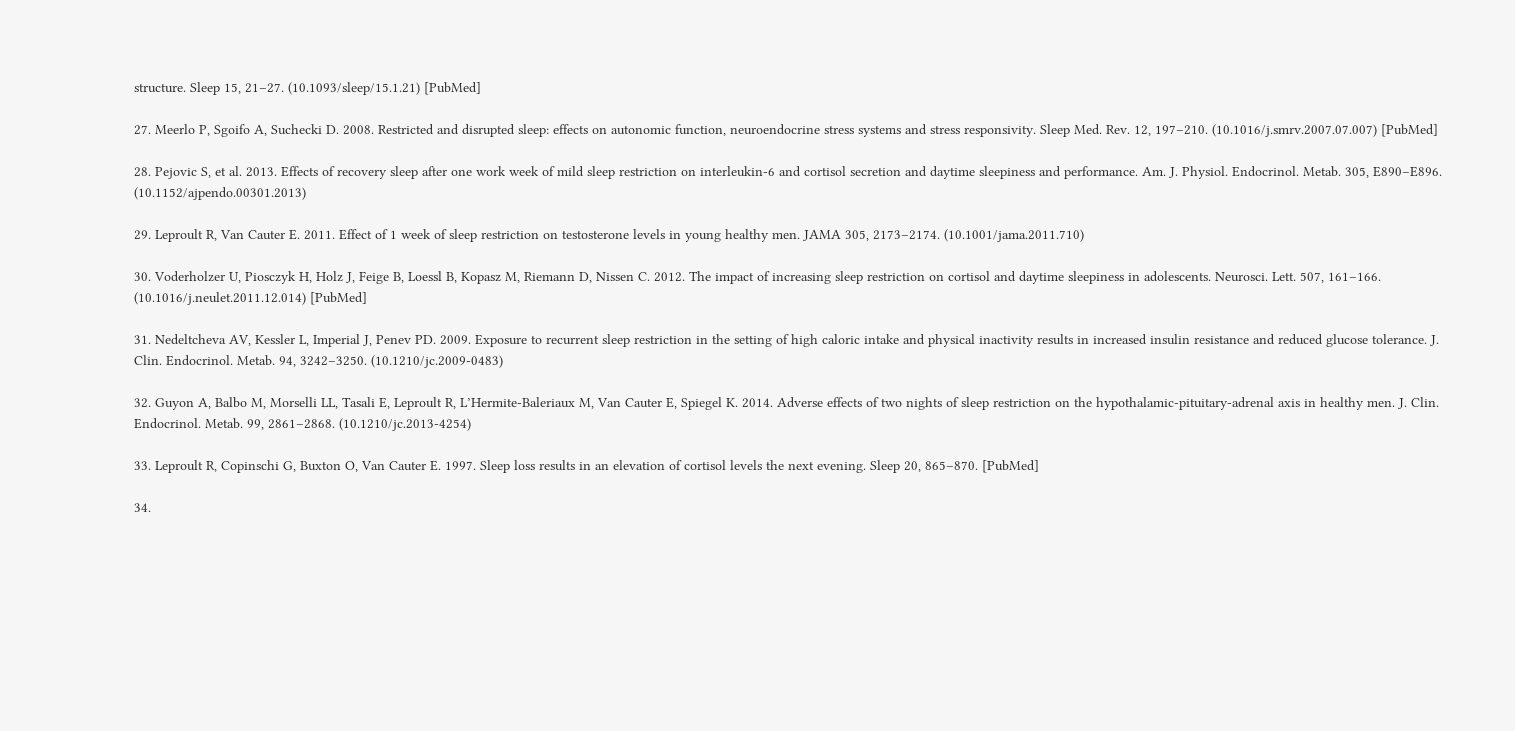structure. Sleep 15, 21–27. (10.1093/sleep/15.1.21) [PubMed]

27. Meerlo P, Sgoifo A, Suchecki D. 2008. Restricted and disrupted sleep: effects on autonomic function, neuroendocrine stress systems and stress responsivity. Sleep Med. Rev. 12, 197–210. (10.1016/j.smrv.2007.07.007) [PubMed]

28. Pejovic S, et al. 2013. Effects of recovery sleep after one work week of mild sleep restriction on interleukin-6 and cortisol secretion and daytime sleepiness and performance. Am. J. Physiol. Endocrinol. Metab. 305, E890–E896. (10.1152/ajpendo.00301.2013)

29. Leproult R, Van Cauter E. 2011. Effect of 1 week of sleep restriction on testosterone levels in young healthy men. JAMA 305, 2173–2174. (10.1001/jama.2011.710)

30. Voderholzer U, Piosczyk H, Holz J, Feige B, Loessl B, Kopasz M, Riemann D, Nissen C. 2012. The impact of increasing sleep restriction on cortisol and daytime sleepiness in adolescents. Neurosci. Lett. 507, 161–166. (10.1016/j.neulet.2011.12.014) [PubMed]

31. Nedeltcheva AV, Kessler L, Imperial J, Penev PD. 2009. Exposure to recurrent sleep restriction in the setting of high caloric intake and physical inactivity results in increased insulin resistance and reduced glucose tolerance. J. Clin. Endocrinol. Metab. 94, 3242–3250. (10.1210/jc.2009-0483)

32. Guyon A, Balbo M, Morselli LL, Tasali E, Leproult R, L’Hermite-Baleriaux M, Van Cauter E, Spiegel K. 2014. Adverse effects of two nights of sleep restriction on the hypothalamic-pituitary-adrenal axis in healthy men. J. Clin. Endocrinol. Metab. 99, 2861–2868. (10.1210/jc.2013-4254)

33. Leproult R, Copinschi G, Buxton O, Van Cauter E. 1997. Sleep loss results in an elevation of cortisol levels the next evening. Sleep 20, 865–870. [PubMed]

34.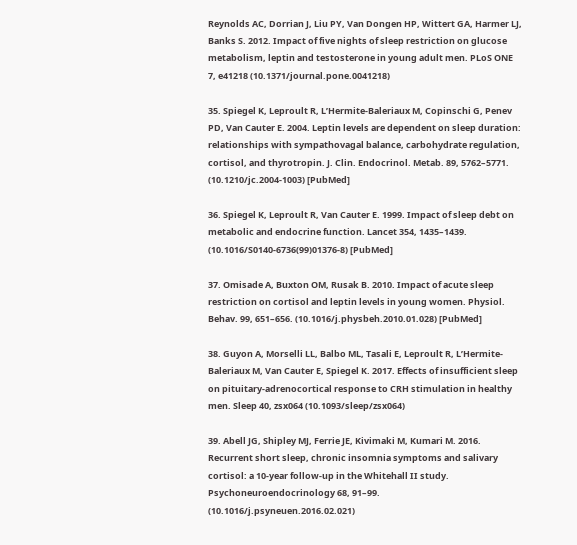Reynolds AC, Dorrian J, Liu PY, Van Dongen HP, Wittert GA, Harmer LJ, Banks S. 2012. Impact of five nights of sleep restriction on glucose metabolism, leptin and testosterone in young adult men. PLoS ONE 7, e41218 (10.1371/journal.pone.0041218)

35. Spiegel K, Leproult R, L’Hermite-Baleriaux M, Copinschi G, Penev PD, Van Cauter E. 2004. Leptin levels are dependent on sleep duration: relationships with sympathovagal balance, carbohydrate regulation, cortisol, and thyrotropin. J. Clin. Endocrinol. Metab. 89, 5762–5771. (10.1210/jc.2004-1003) [PubMed]

36. Spiegel K, Leproult R, Van Cauter E. 1999. Impact of sleep debt on metabolic and endocrine function. Lancet 354, 1435–1439. (10.1016/S0140-6736(99)01376-8) [PubMed]

37. Omisade A, Buxton OM, Rusak B. 2010. Impact of acute sleep restriction on cortisol and leptin levels in young women. Physiol. Behav. 99, 651–656. (10.1016/j.physbeh.2010.01.028) [PubMed]

38. Guyon A, Morselli LL, Balbo ML, Tasali E, Leproult R, L’Hermite-Baleriaux M, Van Cauter E, Spiegel K. 2017. Effects of insufficient sleep on pituitary-adrenocortical response to CRH stimulation in healthy men. Sleep 40, zsx064 (10.1093/sleep/zsx064)

39. Abell JG, Shipley MJ, Ferrie JE, Kivimaki M, Kumari M. 2016. Recurrent short sleep, chronic insomnia symptoms and salivary cortisol: a 10-year follow-up in the Whitehall II study. Psychoneuroendocrinology 68, 91–99. (10.1016/j.psyneuen.2016.02.021)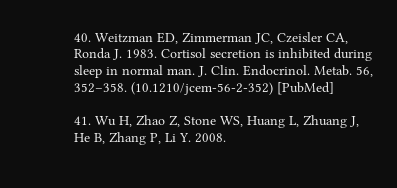40. Weitzman ED, Zimmerman JC, Czeisler CA, Ronda J. 1983. Cortisol secretion is inhibited during sleep in normal man. J. Clin. Endocrinol. Metab. 56, 352–358. (10.1210/jcem-56-2-352) [PubMed]

41. Wu H, Zhao Z, Stone WS, Huang L, Zhuang J, He B, Zhang P, Li Y. 2008.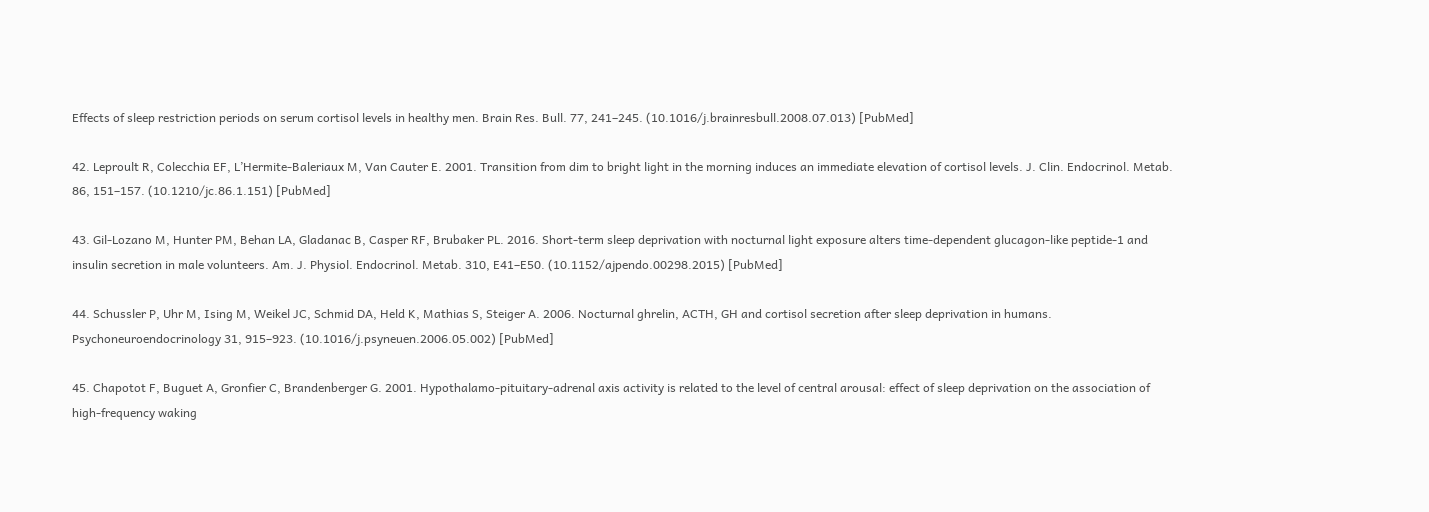Effects of sleep restriction periods on serum cortisol levels in healthy men. Brain Res. Bull. 77, 241–245. (10.1016/j.brainresbull.2008.07.013) [PubMed]

42. Leproult R, Colecchia EF, L’Hermite-Baleriaux M, Van Cauter E. 2001. Transition from dim to bright light in the morning induces an immediate elevation of cortisol levels. J. Clin. Endocrinol. Metab. 86, 151–157. (10.1210/jc.86.1.151) [PubMed]

43. Gil-Lozano M, Hunter PM, Behan LA, Gladanac B, Casper RF, Brubaker PL. 2016. Short-term sleep deprivation with nocturnal light exposure alters time-dependent glucagon-like peptide-1 and insulin secretion in male volunteers. Am. J. Physiol. Endocrinol. Metab. 310, E41–E50. (10.1152/ajpendo.00298.2015) [PubMed]

44. Schussler P, Uhr M, Ising M, Weikel JC, Schmid DA, Held K, Mathias S, Steiger A. 2006. Nocturnal ghrelin, ACTH, GH and cortisol secretion after sleep deprivation in humans. Psychoneuroendocrinology 31, 915–923. (10.1016/j.psyneuen.2006.05.002) [PubMed]

45. Chapotot F, Buguet A, Gronfier C, Brandenberger G. 2001. Hypothalamo-pituitary-adrenal axis activity is related to the level of central arousal: effect of sleep deprivation on the association of high-frequency waking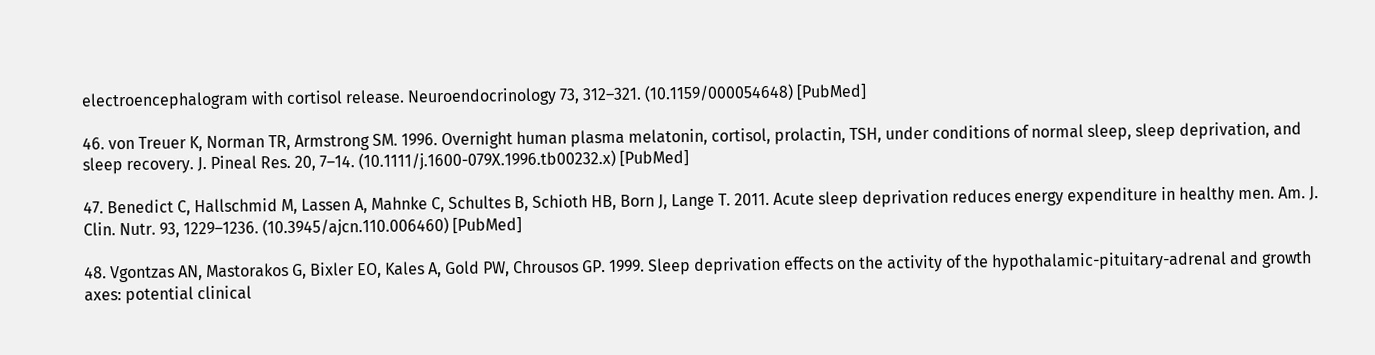electroencephalogram with cortisol release. Neuroendocrinology 73, 312–321. (10.1159/000054648) [PubMed]

46. von Treuer K, Norman TR, Armstrong SM. 1996. Overnight human plasma melatonin, cortisol, prolactin, TSH, under conditions of normal sleep, sleep deprivation, and sleep recovery. J. Pineal Res. 20, 7–14. (10.1111/j.1600-079X.1996.tb00232.x) [PubMed]

47. Benedict C, Hallschmid M, Lassen A, Mahnke C, Schultes B, Schioth HB, Born J, Lange T. 2011. Acute sleep deprivation reduces energy expenditure in healthy men. Am. J. Clin. Nutr. 93, 1229–1236. (10.3945/ajcn.110.006460) [PubMed]

48. Vgontzas AN, Mastorakos G, Bixler EO, Kales A, Gold PW, Chrousos GP. 1999. Sleep deprivation effects on the activity of the hypothalamic-pituitary-adrenal and growth axes: potential clinical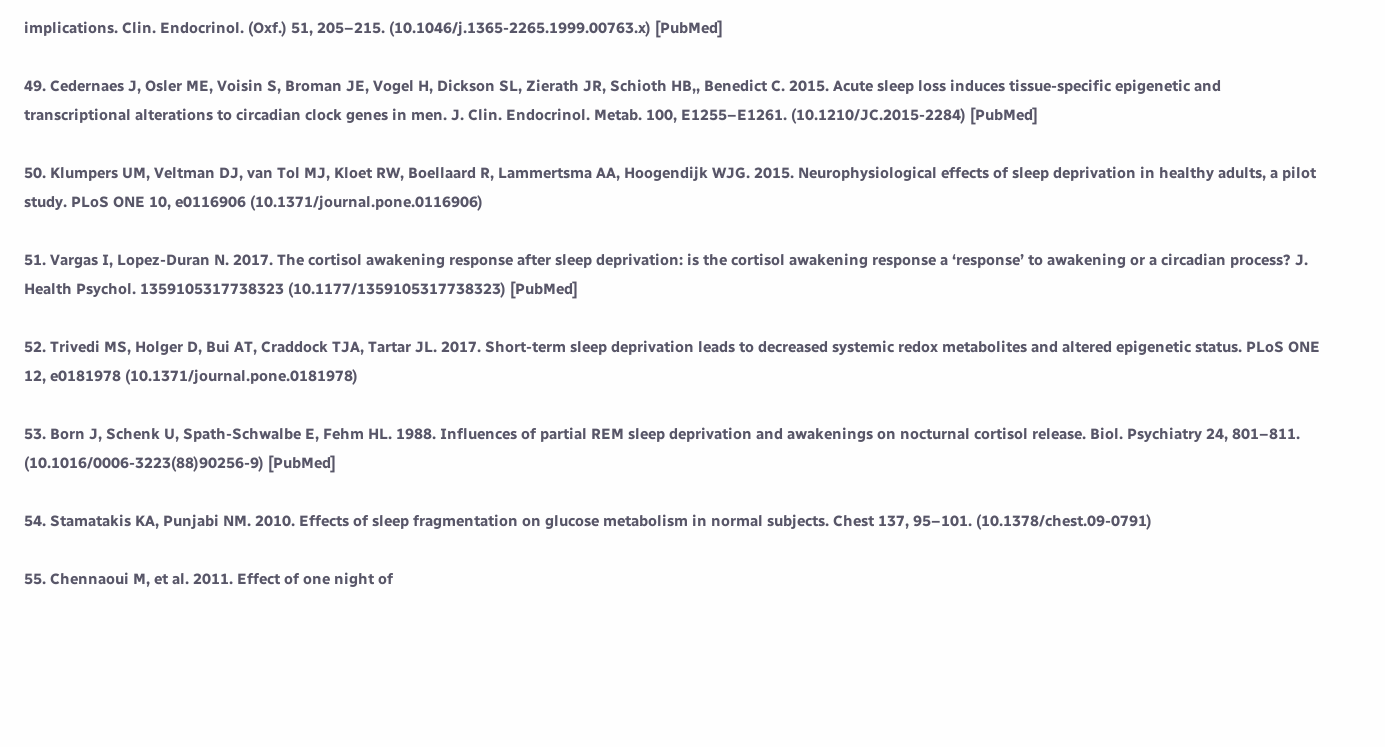implications. Clin. Endocrinol. (Oxf.) 51, 205–215. (10.1046/j.1365-2265.1999.00763.x) [PubMed]

49. Cedernaes J, Osler ME, Voisin S, Broman JE, Vogel H, Dickson SL, Zierath JR, Schioth HB,, Benedict C. 2015. Acute sleep loss induces tissue-specific epigenetic and transcriptional alterations to circadian clock genes in men. J. Clin. Endocrinol. Metab. 100, E1255–E1261. (10.1210/JC.2015-2284) [PubMed]

50. Klumpers UM, Veltman DJ, van Tol MJ, Kloet RW, Boellaard R, Lammertsma AA, Hoogendijk WJG. 2015. Neurophysiological effects of sleep deprivation in healthy adults, a pilot study. PLoS ONE 10, e0116906 (10.1371/journal.pone.0116906)

51. Vargas I, Lopez-Duran N. 2017. The cortisol awakening response after sleep deprivation: is the cortisol awakening response a ‘response’ to awakening or a circadian process? J. Health Psychol. 1359105317738323 (10.1177/1359105317738323) [PubMed]

52. Trivedi MS, Holger D, Bui AT, Craddock TJA, Tartar JL. 2017. Short-term sleep deprivation leads to decreased systemic redox metabolites and altered epigenetic status. PLoS ONE 12, e0181978 (10.1371/journal.pone.0181978)

53. Born J, Schenk U, Spath-Schwalbe E, Fehm HL. 1988. Influences of partial REM sleep deprivation and awakenings on nocturnal cortisol release. Biol. Psychiatry 24, 801–811. (10.1016/0006-3223(88)90256-9) [PubMed]

54. Stamatakis KA, Punjabi NM. 2010. Effects of sleep fragmentation on glucose metabolism in normal subjects. Chest 137, 95–101. (10.1378/chest.09-0791)

55. Chennaoui M, et al. 2011. Effect of one night of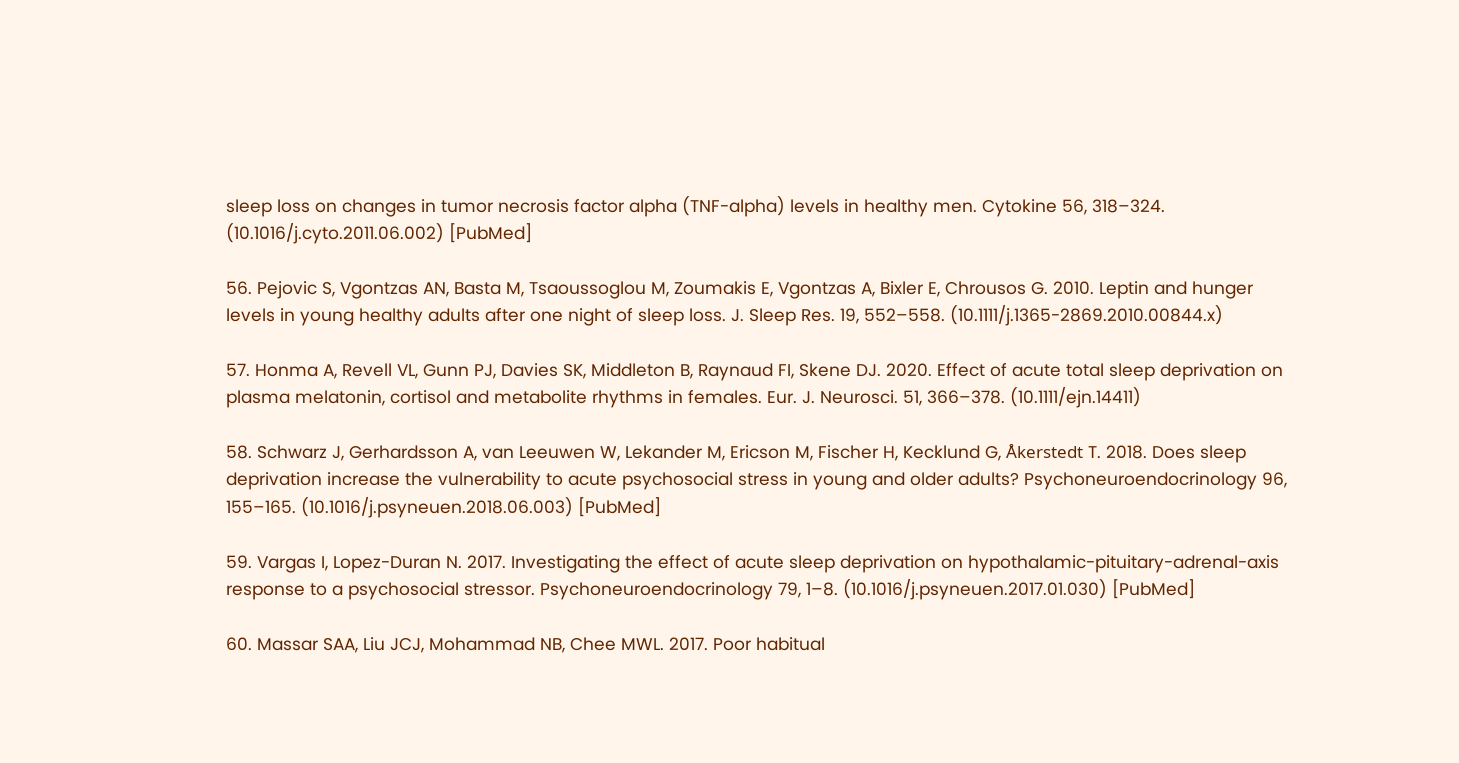sleep loss on changes in tumor necrosis factor alpha (TNF-alpha) levels in healthy men. Cytokine 56, 318–324. (10.1016/j.cyto.2011.06.002) [PubMed]

56. Pejovic S, Vgontzas AN, Basta M, Tsaoussoglou M, Zoumakis E, Vgontzas A, Bixler E, Chrousos G. 2010. Leptin and hunger levels in young healthy adults after one night of sleep loss. J. Sleep Res. 19, 552–558. (10.1111/j.1365-2869.2010.00844.x)

57. Honma A, Revell VL, Gunn PJ, Davies SK, Middleton B, Raynaud FI, Skene DJ. 2020. Effect of acute total sleep deprivation on plasma melatonin, cortisol and metabolite rhythms in females. Eur. J. Neurosci. 51, 366–378. (10.1111/ejn.14411)

58. Schwarz J, Gerhardsson A, van Leeuwen W, Lekander M, Ericson M, Fischer H, Kecklund G, Åkerstedt T. 2018. Does sleep deprivation increase the vulnerability to acute psychosocial stress in young and older adults? Psychoneuroendocrinology 96, 155–165. (10.1016/j.psyneuen.2018.06.003) [PubMed]

59. Vargas I, Lopez-Duran N. 2017. Investigating the effect of acute sleep deprivation on hypothalamic-pituitary-adrenal-axis response to a psychosocial stressor. Psychoneuroendocrinology 79, 1–8. (10.1016/j.psyneuen.2017.01.030) [PubMed]

60. Massar SAA, Liu JCJ, Mohammad NB, Chee MWL. 2017. Poor habitual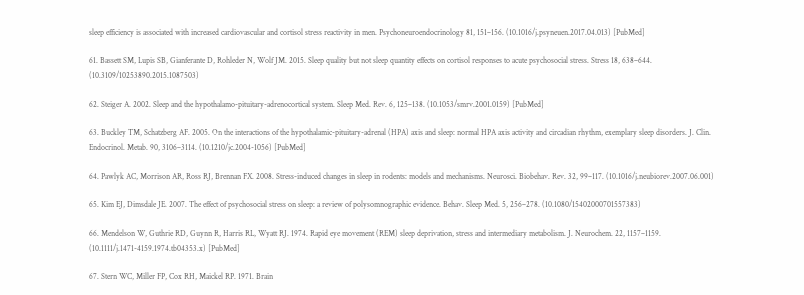sleep efficiency is associated with increased cardiovascular and cortisol stress reactivity in men. Psychoneuroendocrinology 81, 151–156. (10.1016/j.psyneuen.2017.04.013) [PubMed]

61. Bassett SM, Lupis SB, Gianferante D, Rohleder N, Wolf JM. 2015. Sleep quality but not sleep quantity effects on cortisol responses to acute psychosocial stress. Stress 18, 638–644. (10.3109/10253890.2015.1087503)

62. Steiger A. 2002. Sleep and the hypothalamo-pituitary-adrenocortical system. Sleep Med. Rev. 6, 125–138. (10.1053/smrv.2001.0159) [PubMed]

63. Buckley TM, Schatzberg AF. 2005. On the interactions of the hypothalamic-pituitary-adrenal (HPA) axis and sleep: normal HPA axis activity and circadian rhythm, exemplary sleep disorders. J. Clin. Endocrinol. Metab. 90, 3106–3114. (10.1210/jc.2004-1056) [PubMed]

64. Pawlyk AC, Morrison AR, Ross RJ, Brennan FX. 2008. Stress-induced changes in sleep in rodents: models and mechanisms. Neurosci. Biobehav. Rev. 32, 99–117. (10.1016/j.neubiorev.2007.06.001)

65. Kim EJ, Dimsdale JE. 2007. The effect of psychosocial stress on sleep: a review of polysomnographic evidence. Behav. Sleep Med. 5, 256–278. (10.1080/15402000701557383)

66. Mendelson W, Guthrie RD, Guynn R, Harris RL, Wyatt RJ. 1974. Rapid eye movement (REM) sleep deprivation, stress and intermediary metabolism. J. Neurochem. 22, 1157–1159. (10.1111/j.1471-4159.1974.tb04353.x) [PubMed]

67. Stern WC, Miller FP, Cox RH, Maickel RP. 1971. Brain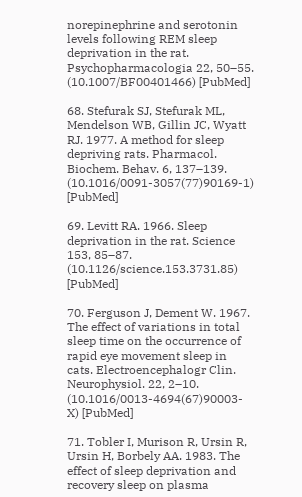norepinephrine and serotonin levels following REM sleep deprivation in the rat. Psychopharmacologia 22, 50–55. (10.1007/BF00401466) [PubMed]

68. Stefurak SJ, Stefurak ML, Mendelson WB, Gillin JC, Wyatt RJ. 1977. A method for sleep depriving rats. Pharmacol. Biochem. Behav. 6, 137–139. (10.1016/0091-3057(77)90169-1) [PubMed]

69. Levitt RA. 1966. Sleep deprivation in the rat. Science 153, 85–87. (10.1126/science.153.3731.85) [PubMed]

70. Ferguson J, Dement W. 1967. The effect of variations in total sleep time on the occurrence of rapid eye movement sleep in cats. Electroencephalogr Clin. Neurophysiol. 22, 2–10. (10.1016/0013-4694(67)90003-X) [PubMed]

71. Tobler I, Murison R, Ursin R, Ursin H, Borbely AA. 1983. The effect of sleep deprivation and recovery sleep on plasma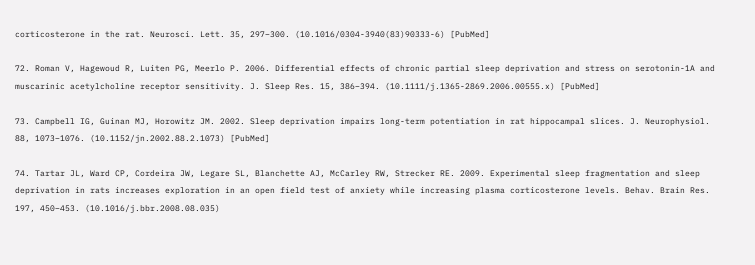corticosterone in the rat. Neurosci. Lett. 35, 297–300. (10.1016/0304-3940(83)90333-6) [PubMed]

72. Roman V, Hagewoud R, Luiten PG, Meerlo P. 2006. Differential effects of chronic partial sleep deprivation and stress on serotonin-1A and muscarinic acetylcholine receptor sensitivity. J. Sleep Res. 15, 386–394. (10.1111/j.1365-2869.2006.00555.x) [PubMed]

73. Campbell IG, Guinan MJ, Horowitz JM. 2002. Sleep deprivation impairs long-term potentiation in rat hippocampal slices. J. Neurophysiol. 88, 1073–1076. (10.1152/jn.2002.88.2.1073) [PubMed]

74. Tartar JL, Ward CP, Cordeira JW, Legare SL, Blanchette AJ, McCarley RW, Strecker RE. 2009. Experimental sleep fragmentation and sleep deprivation in rats increases exploration in an open field test of anxiety while increasing plasma corticosterone levels. Behav. Brain Res. 197, 450–453. (10.1016/j.bbr.2008.08.035)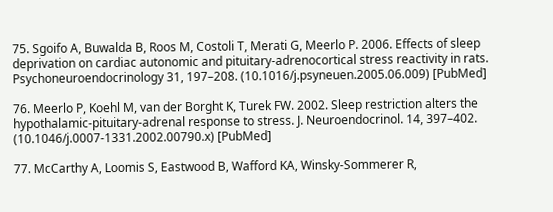75. Sgoifo A, Buwalda B, Roos M, Costoli T, Merati G, Meerlo P. 2006. Effects of sleep deprivation on cardiac autonomic and pituitary-adrenocortical stress reactivity in rats. Psychoneuroendocrinology 31, 197–208. (10.1016/j.psyneuen.2005.06.009) [PubMed]

76. Meerlo P, Koehl M, van der Borght K, Turek FW. 2002. Sleep restriction alters the hypothalamic-pituitary-adrenal response to stress. J. Neuroendocrinol. 14, 397–402. (10.1046/j.0007-1331.2002.00790.x) [PubMed]

77. McCarthy A, Loomis S, Eastwood B, Wafford KA, Winsky-Sommerer R,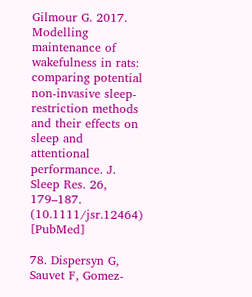Gilmour G. 2017. Modelling maintenance of wakefulness in rats: comparing potential non-invasive sleep-restriction methods and their effects on sleep and attentional performance. J. Sleep Res. 26, 179–187. (10.1111/jsr.12464) [PubMed]

78. Dispersyn G, Sauvet F, Gomez-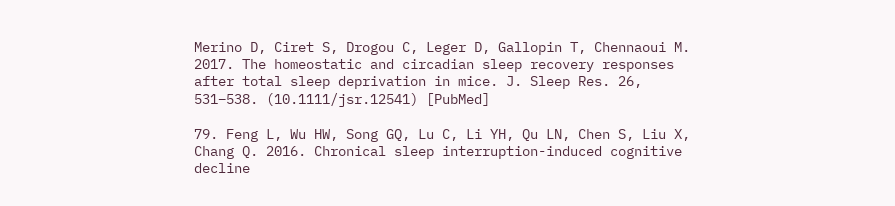Merino D, Ciret S, Drogou C, Leger D, Gallopin T, Chennaoui M. 2017. The homeostatic and circadian sleep recovery responses after total sleep deprivation in mice. J. Sleep Res. 26, 531–538. (10.1111/jsr.12541) [PubMed]

79. Feng L, Wu HW, Song GQ, Lu C, Li YH, Qu LN, Chen S, Liu X, Chang Q. 2016. Chronical sleep interruption-induced cognitive decline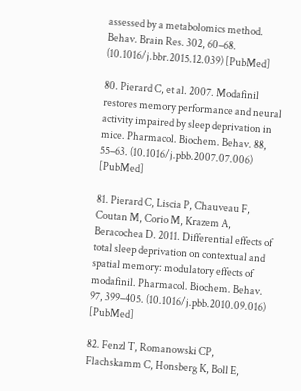assessed by a metabolomics method. Behav. Brain Res. 302, 60–68. (10.1016/j.bbr.2015.12.039) [PubMed]

80. Pierard C, et al. 2007. Modafinil restores memory performance and neural activity impaired by sleep deprivation in mice. Pharmacol. Biochem. Behav. 88, 55–63. (10.1016/j.pbb.2007.07.006) [PubMed]

81. Pierard C, Liscia P, Chauveau F, Coutan M, Corio M, Krazem A, Beracochea D. 2011. Differential effects of total sleep deprivation on contextual and spatial memory: modulatory effects of modafinil. Pharmacol. Biochem. Behav. 97, 399–405. (10.1016/j.pbb.2010.09.016) [PubMed]

82. Fenzl T, Romanowski CP, Flachskamm C, Honsberg K, Boll E,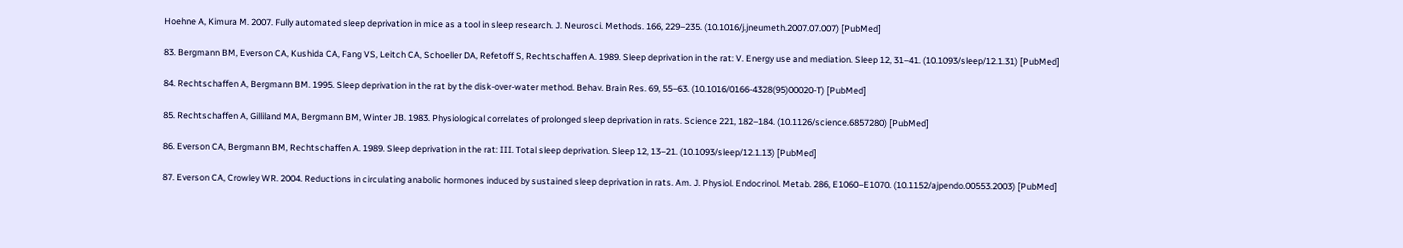Hoehne A, Kimura M. 2007. Fully automated sleep deprivation in mice as a tool in sleep research. J. Neurosci. Methods. 166, 229–235. (10.1016/j.jneumeth.2007.07.007) [PubMed]

83. Bergmann BM, Everson CA, Kushida CA, Fang VS, Leitch CA, Schoeller DA, Refetoff S, Rechtschaffen A. 1989. Sleep deprivation in the rat: V. Energy use and mediation. Sleep 12, 31–41. (10.1093/sleep/12.1.31) [PubMed]

84. Rechtschaffen A, Bergmann BM. 1995. Sleep deprivation in the rat by the disk-over-water method. Behav. Brain Res. 69, 55–63. (10.1016/0166-4328(95)00020-T) [PubMed]

85. Rechtschaffen A, Gilliland MA, Bergmann BM, Winter JB. 1983. Physiological correlates of prolonged sleep deprivation in rats. Science 221, 182–184. (10.1126/science.6857280) [PubMed]

86. Everson CA, Bergmann BM, Rechtschaffen A. 1989. Sleep deprivation in the rat: III. Total sleep deprivation. Sleep 12, 13–21. (10.1093/sleep/12.1.13) [PubMed]

87. Everson CA, Crowley WR. 2004. Reductions in circulating anabolic hormones induced by sustained sleep deprivation in rats. Am. J. Physiol. Endocrinol. Metab. 286, E1060–E1070. (10.1152/ajpendo.00553.2003) [PubMed]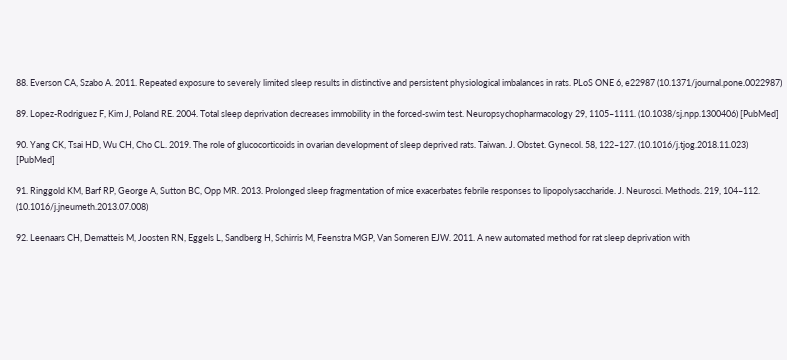88. Everson CA, Szabo A. 2011. Repeated exposure to severely limited sleep results in distinctive and persistent physiological imbalances in rats. PLoS ONE 6, e22987 (10.1371/journal.pone.0022987)

89. Lopez-Rodriguez F, Kim J, Poland RE. 2004. Total sleep deprivation decreases immobility in the forced-swim test. Neuropsychopharmacology 29, 1105–1111. (10.1038/sj.npp.1300406) [PubMed]

90. Yang CK, Tsai HD, Wu CH, Cho CL. 2019. The role of glucocorticoids in ovarian development of sleep deprived rats. Taiwan. J. Obstet. Gynecol. 58, 122–127. (10.1016/j.tjog.2018.11.023) [PubMed]

91. Ringgold KM, Barf RP, George A, Sutton BC, Opp MR. 2013. Prolonged sleep fragmentation of mice exacerbates febrile responses to lipopolysaccharide. J. Neurosci. Methods. 219, 104–112. (10.1016/j.jneumeth.2013.07.008)

92. Leenaars CH, Dematteis M, Joosten RN, Eggels L, Sandberg H, Schirris M, Feenstra MGP, Van Someren EJW. 2011. A new automated method for rat sleep deprivation with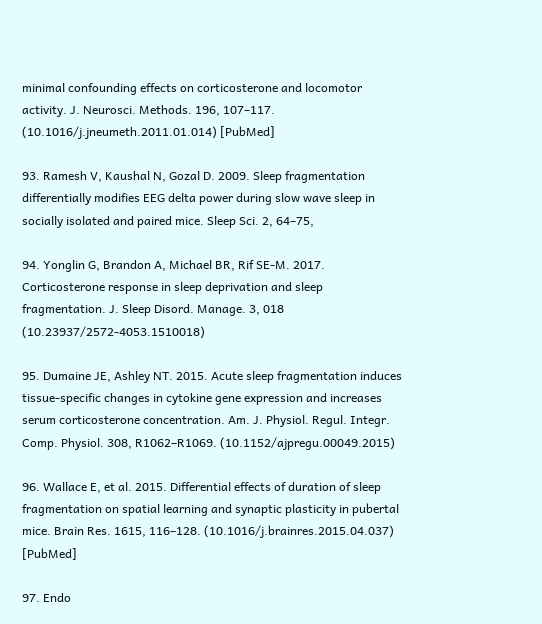minimal confounding effects on corticosterone and locomotor activity. J. Neurosci. Methods. 196, 107–117. (10.1016/j.jneumeth.2011.01.014) [PubMed]

93. Ramesh V, Kaushal N, Gozal D. 2009. Sleep fragmentation differentially modifies EEG delta power during slow wave sleep in socially isolated and paired mice. Sleep Sci. 2, 64–75,

94. Yonglin G, Brandon A, Michael BR, Rif SE-M. 2017. Corticosterone response in sleep deprivation and sleep fragmentation. J. Sleep Disord. Manage. 3, 018 (10.23937/2572-4053.1510018)

95. Dumaine JE, Ashley NT. 2015. Acute sleep fragmentation induces tissue-specific changes in cytokine gene expression and increases serum corticosterone concentration. Am. J. Physiol. Regul. Integr. Comp. Physiol. 308, R1062–R1069. (10.1152/ajpregu.00049.2015)

96. Wallace E, et al. 2015. Differential effects of duration of sleep fragmentation on spatial learning and synaptic plasticity in pubertal mice. Brain Res. 1615, 116–128. (10.1016/j.brainres.2015.04.037) [PubMed]

97. Endo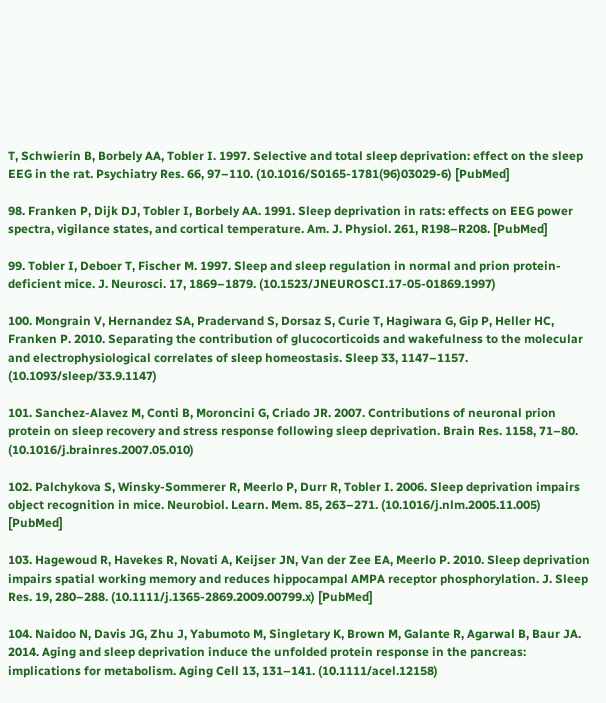T, Schwierin B, Borbely AA, Tobler I. 1997. Selective and total sleep deprivation: effect on the sleep EEG in the rat. Psychiatry Res. 66, 97–110. (10.1016/S0165-1781(96)03029-6) [PubMed]

98. Franken P, Dijk DJ, Tobler I, Borbely AA. 1991. Sleep deprivation in rats: effects on EEG power spectra, vigilance states, and cortical temperature. Am. J. Physiol. 261, R198–R208. [PubMed]

99. Tobler I, Deboer T, Fischer M. 1997. Sleep and sleep regulation in normal and prion protein-deficient mice. J. Neurosci. 17, 1869–1879. (10.1523/JNEUROSCI.17-05-01869.1997)

100. Mongrain V, Hernandez SA, Pradervand S, Dorsaz S, Curie T, Hagiwara G, Gip P, Heller HC, Franken P. 2010. Separating the contribution of glucocorticoids and wakefulness to the molecular and electrophysiological correlates of sleep homeostasis. Sleep 33, 1147–1157. (10.1093/sleep/33.9.1147)

101. Sanchez-Alavez M, Conti B, Moroncini G, Criado JR. 2007. Contributions of neuronal prion protein on sleep recovery and stress response following sleep deprivation. Brain Res. 1158, 71–80. (10.1016/j.brainres.2007.05.010)

102. Palchykova S, Winsky-Sommerer R, Meerlo P, Durr R, Tobler I. 2006. Sleep deprivation impairs object recognition in mice. Neurobiol. Learn. Mem. 85, 263–271. (10.1016/j.nlm.2005.11.005) [PubMed]

103. Hagewoud R, Havekes R, Novati A, Keijser JN, Van der Zee EA, Meerlo P. 2010. Sleep deprivation impairs spatial working memory and reduces hippocampal AMPA receptor phosphorylation. J. Sleep Res. 19, 280–288. (10.1111/j.1365-2869.2009.00799.x) [PubMed]

104. Naidoo N, Davis JG, Zhu J, Yabumoto M, Singletary K, Brown M, Galante R, Agarwal B, Baur JA. 2014. Aging and sleep deprivation induce the unfolded protein response in the pancreas: implications for metabolism. Aging Cell 13, 131–141. (10.1111/acel.12158)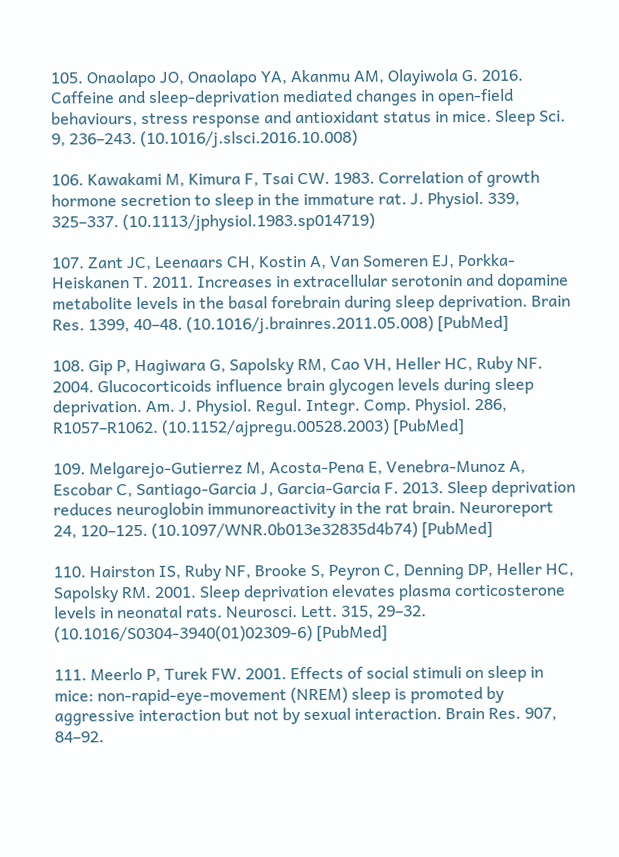105. Onaolapo JO, Onaolapo YA, Akanmu AM, Olayiwola G. 2016. Caffeine and sleep-deprivation mediated changes in open-field behaviours, stress response and antioxidant status in mice. Sleep Sci. 9, 236–243. (10.1016/j.slsci.2016.10.008)

106. Kawakami M, Kimura F, Tsai CW. 1983. Correlation of growth hormone secretion to sleep in the immature rat. J. Physiol. 339, 325–337. (10.1113/jphysiol.1983.sp014719)

107. Zant JC, Leenaars CH, Kostin A, Van Someren EJ, Porkka-Heiskanen T. 2011. Increases in extracellular serotonin and dopamine metabolite levels in the basal forebrain during sleep deprivation. Brain Res. 1399, 40–48. (10.1016/j.brainres.2011.05.008) [PubMed]

108. Gip P, Hagiwara G, Sapolsky RM, Cao VH, Heller HC, Ruby NF. 2004. Glucocorticoids influence brain glycogen levels during sleep deprivation. Am. J. Physiol. Regul. Integr. Comp. Physiol. 286, R1057–R1062. (10.1152/ajpregu.00528.2003) [PubMed]

109. Melgarejo-Gutierrez M, Acosta-Pena E, Venebra-Munoz A, Escobar C, Santiago-Garcia J, Garcia-Garcia F. 2013. Sleep deprivation reduces neuroglobin immunoreactivity in the rat brain. Neuroreport 24, 120–125. (10.1097/WNR.0b013e32835d4b74) [PubMed]

110. Hairston IS, Ruby NF, Brooke S, Peyron C, Denning DP, Heller HC, Sapolsky RM. 2001. Sleep deprivation elevates plasma corticosterone levels in neonatal rats. Neurosci. Lett. 315, 29–32. (10.1016/S0304-3940(01)02309-6) [PubMed]

111. Meerlo P, Turek FW. 2001. Effects of social stimuli on sleep in mice: non-rapid-eye-movement (NREM) sleep is promoted by aggressive interaction but not by sexual interaction. Brain Res. 907, 84–92.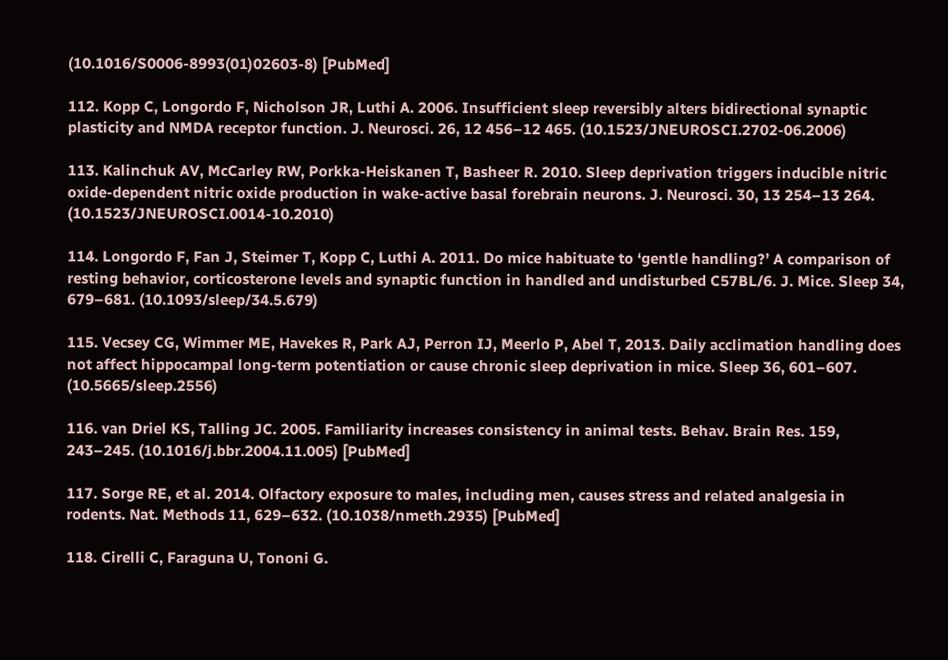(10.1016/S0006-8993(01)02603-8) [PubMed]

112. Kopp C, Longordo F, Nicholson JR, Luthi A. 2006. Insufficient sleep reversibly alters bidirectional synaptic plasticity and NMDA receptor function. J. Neurosci. 26, 12 456–12 465. (10.1523/JNEUROSCI.2702-06.2006)

113. Kalinchuk AV, McCarley RW, Porkka-Heiskanen T, Basheer R. 2010. Sleep deprivation triggers inducible nitric oxide-dependent nitric oxide production in wake-active basal forebrain neurons. J. Neurosci. 30, 13 254–13 264. (10.1523/JNEUROSCI.0014-10.2010)

114. Longordo F, Fan J, Steimer T, Kopp C, Luthi A. 2011. Do mice habituate to ‘gentle handling?’ A comparison of resting behavior, corticosterone levels and synaptic function in handled and undisturbed C57BL/6. J. Mice. Sleep 34, 679–681. (10.1093/sleep/34.5.679)

115. Vecsey CG, Wimmer ME, Havekes R, Park AJ, Perron IJ, Meerlo P, Abel T, 2013. Daily acclimation handling does not affect hippocampal long-term potentiation or cause chronic sleep deprivation in mice. Sleep 36, 601–607. (10.5665/sleep.2556)

116. van Driel KS, Talling JC. 2005. Familiarity increases consistency in animal tests. Behav. Brain Res. 159, 243–245. (10.1016/j.bbr.2004.11.005) [PubMed]

117. Sorge RE, et al. 2014. Olfactory exposure to males, including men, causes stress and related analgesia in rodents. Nat. Methods 11, 629–632. (10.1038/nmeth.2935) [PubMed]

118. Cirelli C, Faraguna U, Tononi G.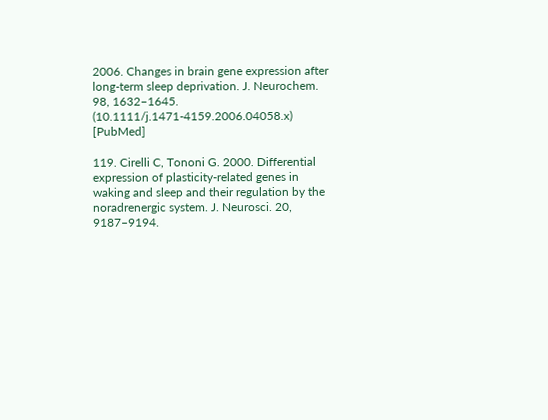2006. Changes in brain gene expression after long-term sleep deprivation. J. Neurochem. 98, 1632–1645. (10.1111/j.1471-4159.2006.04058.x) [PubMed]

119. Cirelli C, Tononi G. 2000. Differential expression of plasticity-related genes in waking and sleep and their regulation by the noradrenergic system. J. Neurosci. 20, 9187–9194.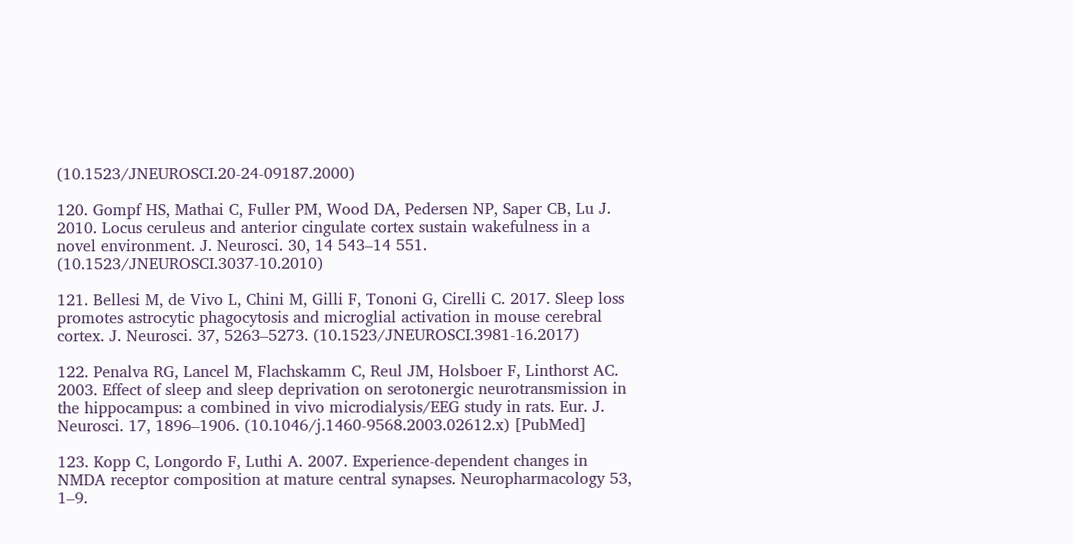(10.1523/JNEUROSCI.20-24-09187.2000)

120. Gompf HS, Mathai C, Fuller PM, Wood DA, Pedersen NP, Saper CB, Lu J. 2010. Locus ceruleus and anterior cingulate cortex sustain wakefulness in a novel environment. J. Neurosci. 30, 14 543–14 551. (10.1523/JNEUROSCI.3037-10.2010)

121. Bellesi M, de Vivo L, Chini M, Gilli F, Tononi G, Cirelli C. 2017. Sleep loss promotes astrocytic phagocytosis and microglial activation in mouse cerebral cortex. J. Neurosci. 37, 5263–5273. (10.1523/JNEUROSCI.3981-16.2017)

122. Penalva RG, Lancel M, Flachskamm C, Reul JM, Holsboer F, Linthorst AC. 2003. Effect of sleep and sleep deprivation on serotonergic neurotransmission in the hippocampus: a combined in vivo microdialysis/EEG study in rats. Eur. J. Neurosci. 17, 1896–1906. (10.1046/j.1460-9568.2003.02612.x) [PubMed]

123. Kopp C, Longordo F, Luthi A. 2007. Experience-dependent changes in NMDA receptor composition at mature central synapses. Neuropharmacology 53, 1–9.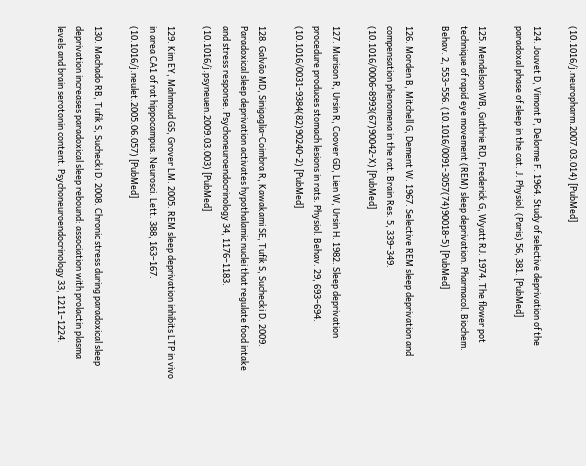(10.1016/j.neuropharm.2007.03.014) [PubMed]

124. Jouvet D, Vimont P, Delorme F. 1964. Study of selective deprivation of the paradoxal phase of sleep in the cat. J. Physiol. (Paris) 56, 381. [PubMed]

125. Mendelson WB, Guthrie RD, Frederick G, Wyatt RJ. 1974. The flower pot technique of rapid eye movement (REM) sleep deprivation. Pharmacol. Biochem. Behav. 2, 553–556. (10.1016/0091-3057(74)90018-5) [PubMed]

126. Morden B, Mitchell G, Dement W. 1967. Selective REM sleep deprivation and compensation phenomena in the rat. Brain Res. 5, 339–349. (10.1016/0006-8993(67)90042-X) [PubMed]

127. Murison R, Ursin R, Coover GD, Lien W, Ursin H. 1982. Sleep deprivation procedure produces stomach lesions in rats. Physiol. Behav. 29, 693–694. (10.1016/0031-9384(82)90240-2) [PubMed]

128. Galvão MD, Sinigaglia-Coimbra R, Kawakami SE, Tufik S, Suchecki D. 2009. Paradoxical sleep deprivation activates hypothalamic nuclei that regulate food intake and stress response. Psychoneuroendocrinology 34, 1176–1183. (10.1016/j.psyneuen.2009.03.003) [PubMed]

129. Kim EY, Mahmoud GS, Grover LM. 2005. REM sleep deprivation inhibits LTP in vivo in area CA1 of rat hippocampus. Neurosci. Lett. 388, 163–167. (10.1016/j.neulet.2005.06.057) [PubMed]

130. Machado RB, Tufik S, Suchecki D. 2008. Chronic stress during paradoxical sleep deprivation increases paradoxical sleep rebound: association with prolactin plasma levels and brain serotonin content. Psychoneuroendocrinology 33, 1211–1224.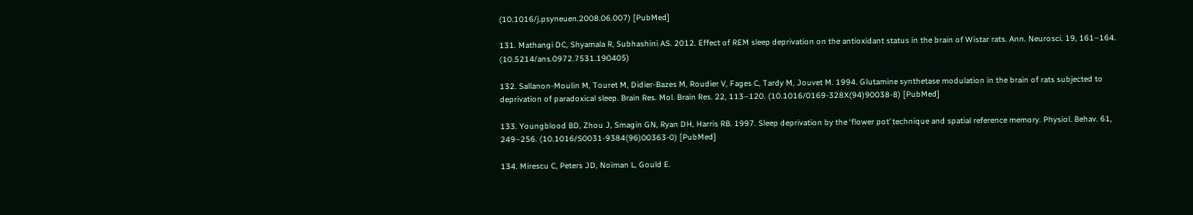(10.1016/j.psyneuen.2008.06.007) [PubMed]

131. Mathangi DC, Shyamala R, Subhashini AS. 2012. Effect of REM sleep deprivation on the antioxidant status in the brain of Wistar rats. Ann. Neurosci. 19, 161–164. (10.5214/ans.0972.7531.190405)

132. Sallanon-Moulin M, Touret M, Didier-Bazes M, Roudier V, Fages C, Tardy M, Jouvet M. 1994. Glutamine synthetase modulation in the brain of rats subjected to deprivation of paradoxical sleep. Brain Res. Mol. Brain Res. 22, 113–120. (10.1016/0169-328X(94)90038-8) [PubMed]

133. Youngblood BD, Zhou J, Smagin GN, Ryan DH, Harris RB. 1997. Sleep deprivation by the ‘flower pot’ technique and spatial reference memory. Physiol. Behav. 61, 249–256. (10.1016/S0031-9384(96)00363-0) [PubMed]

134. Mirescu C, Peters JD, Noiman L, Gould E.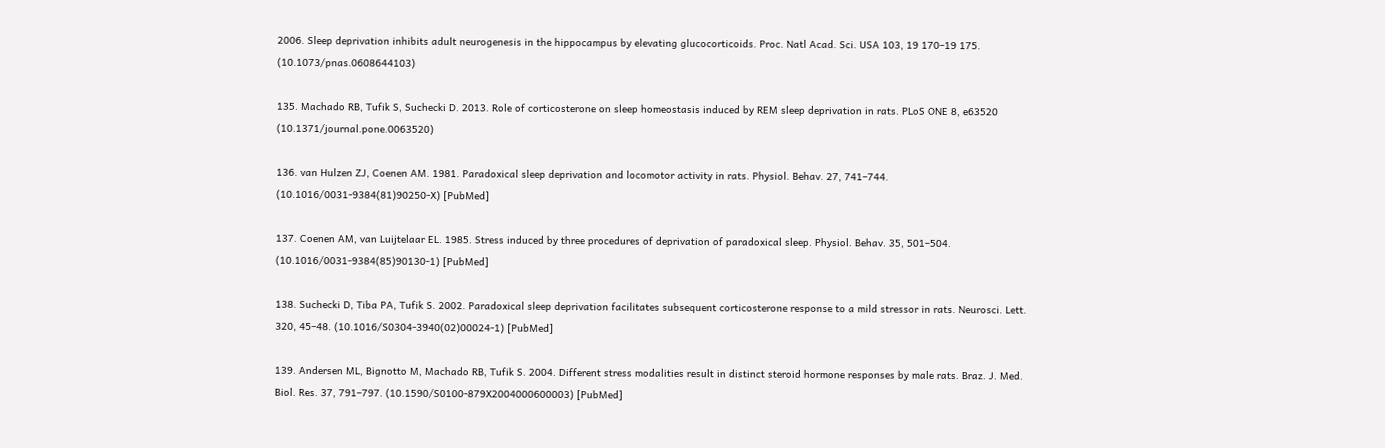2006. Sleep deprivation inhibits adult neurogenesis in the hippocampus by elevating glucocorticoids. Proc. Natl Acad. Sci. USA 103, 19 170–19 175. (10.1073/pnas.0608644103)

135. Machado RB, Tufik S, Suchecki D. 2013. Role of corticosterone on sleep homeostasis induced by REM sleep deprivation in rats. PLoS ONE 8, e63520 (10.1371/journal.pone.0063520)

136. van Hulzen ZJ, Coenen AM. 1981. Paradoxical sleep deprivation and locomotor activity in rats. Physiol. Behav. 27, 741–744. (10.1016/0031-9384(81)90250-X) [PubMed]

137. Coenen AM, van Luijtelaar EL. 1985. Stress induced by three procedures of deprivation of paradoxical sleep. Physiol. Behav. 35, 501–504. (10.1016/0031-9384(85)90130-1) [PubMed]

138. Suchecki D, Tiba PA, Tufik S. 2002. Paradoxical sleep deprivation facilitates subsequent corticosterone response to a mild stressor in rats. Neurosci. Lett. 320, 45–48. (10.1016/S0304-3940(02)00024-1) [PubMed]

139. Andersen ML, Bignotto M, Machado RB, Tufik S. 2004. Different stress modalities result in distinct steroid hormone responses by male rats. Braz. J. Med. Biol. Res. 37, 791–797. (10.1590/S0100-879X2004000600003) [PubMed]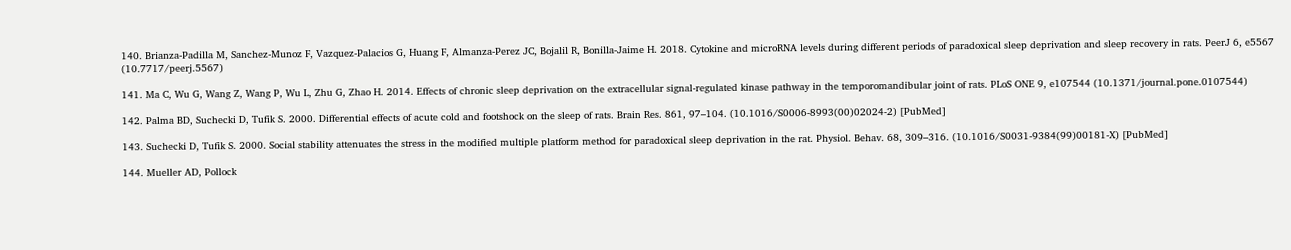140. Brianza-Padilla M, Sanchez-Munoz F, Vazquez-Palacios G, Huang F, Almanza-Perez JC, Bojalil R, Bonilla-Jaime H. 2018. Cytokine and microRNA levels during different periods of paradoxical sleep deprivation and sleep recovery in rats. PeerJ 6, e5567 (10.7717/peerj.5567)

141. Ma C, Wu G, Wang Z, Wang P, Wu L, Zhu G, Zhao H. 2014. Effects of chronic sleep deprivation on the extracellular signal-regulated kinase pathway in the temporomandibular joint of rats. PLoS ONE 9, e107544 (10.1371/journal.pone.0107544)

142. Palma BD, Suchecki D, Tufik S. 2000. Differential effects of acute cold and footshock on the sleep of rats. Brain Res. 861, 97–104. (10.1016/S0006-8993(00)02024-2) [PubMed]

143. Suchecki D, Tufik S. 2000. Social stability attenuates the stress in the modified multiple platform method for paradoxical sleep deprivation in the rat. Physiol. Behav. 68, 309–316. (10.1016/S0031-9384(99)00181-X) [PubMed]

144. Mueller AD, Pollock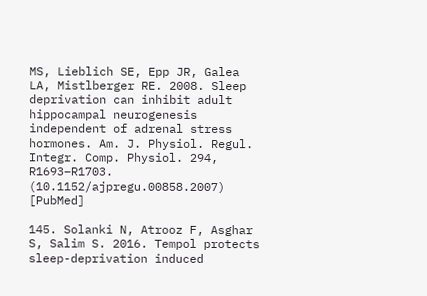MS, Lieblich SE, Epp JR, Galea LA, Mistlberger RE. 2008. Sleep deprivation can inhibit adult hippocampal neurogenesis independent of adrenal stress hormones. Am. J. Physiol. Regul. Integr. Comp. Physiol. 294, R1693–R1703. (10.1152/ajpregu.00858.2007) [PubMed]

145. Solanki N, Atrooz F, Asghar S, Salim S. 2016. Tempol protects sleep-deprivation induced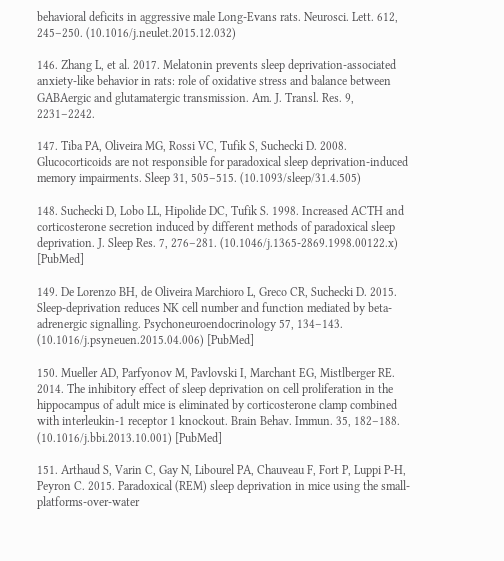behavioral deficits in aggressive male Long-Evans rats. Neurosci. Lett. 612, 245–250. (10.1016/j.neulet.2015.12.032)

146. Zhang L, et al. 2017. Melatonin prevents sleep deprivation-associated anxiety-like behavior in rats: role of oxidative stress and balance between GABAergic and glutamatergic transmission. Am. J. Transl. Res. 9, 2231–2242.

147. Tiba PA, Oliveira MG, Rossi VC, Tufik S, Suchecki D. 2008. Glucocorticoids are not responsible for paradoxical sleep deprivation-induced memory impairments. Sleep 31, 505–515. (10.1093/sleep/31.4.505)

148. Suchecki D, Lobo LL, Hipolide DC, Tufik S. 1998. Increased ACTH and corticosterone secretion induced by different methods of paradoxical sleep deprivation. J. Sleep Res. 7, 276–281. (10.1046/j.1365-2869.1998.00122.x) [PubMed]

149. De Lorenzo BH, de Oliveira Marchioro L, Greco CR, Suchecki D. 2015. Sleep-deprivation reduces NK cell number and function mediated by beta-adrenergic signalling. Psychoneuroendocrinology 57, 134–143. (10.1016/j.psyneuen.2015.04.006) [PubMed]

150. Mueller AD, Parfyonov M, Pavlovski I, Marchant EG, Mistlberger RE. 2014. The inhibitory effect of sleep deprivation on cell proliferation in the hippocampus of adult mice is eliminated by corticosterone clamp combined with interleukin-1 receptor 1 knockout. Brain Behav. Immun. 35, 182–188. (10.1016/j.bbi.2013.10.001) [PubMed]

151. Arthaud S, Varin C, Gay N, Libourel PA, Chauveau F, Fort P, Luppi P-H, Peyron C. 2015. Paradoxical (REM) sleep deprivation in mice using the small-platforms-over-water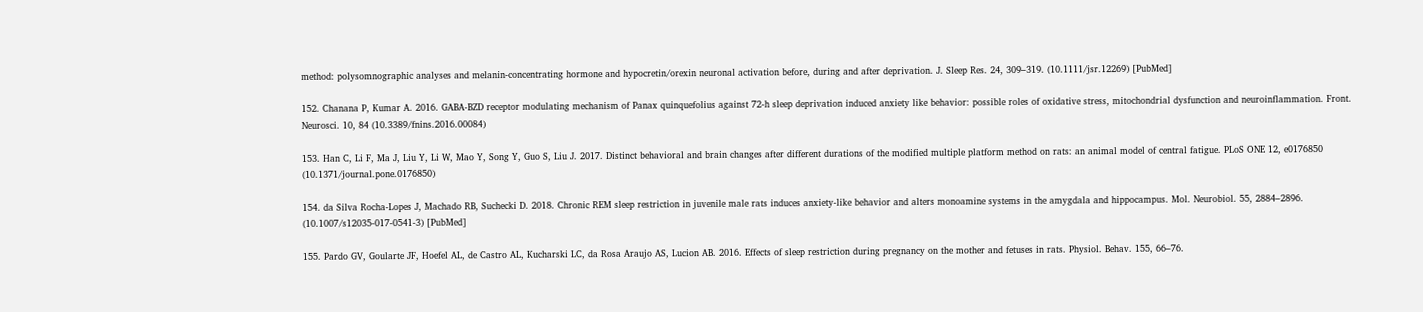method: polysomnographic analyses and melanin-concentrating hormone and hypocretin/orexin neuronal activation before, during and after deprivation. J. Sleep Res. 24, 309–319. (10.1111/jsr.12269) [PubMed]

152. Chanana P, Kumar A. 2016. GABA-BZD receptor modulating mechanism of Panax quinquefolius against 72-h sleep deprivation induced anxiety like behavior: possible roles of oxidative stress, mitochondrial dysfunction and neuroinflammation. Front. Neurosci. 10, 84 (10.3389/fnins.2016.00084)

153. Han C, Li F, Ma J, Liu Y, Li W, Mao Y, Song Y, Guo S, Liu J. 2017. Distinct behavioral and brain changes after different durations of the modified multiple platform method on rats: an animal model of central fatigue. PLoS ONE 12, e0176850 (10.1371/journal.pone.0176850)

154. da Silva Rocha-Lopes J, Machado RB, Suchecki D. 2018. Chronic REM sleep restriction in juvenile male rats induces anxiety-like behavior and alters monoamine systems in the amygdala and hippocampus. Mol. Neurobiol. 55, 2884–2896. (10.1007/s12035-017-0541-3) [PubMed]

155. Pardo GV, Goularte JF, Hoefel AL, de Castro AL, Kucharski LC, da Rosa Araujo AS, Lucion AB. 2016. Effects of sleep restriction during pregnancy on the mother and fetuses in rats. Physiol. Behav. 155, 66–76.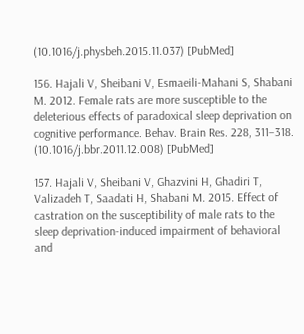(10.1016/j.physbeh.2015.11.037) [PubMed]

156. Hajali V, Sheibani V, Esmaeili-Mahani S, Shabani M. 2012. Female rats are more susceptible to the deleterious effects of paradoxical sleep deprivation on cognitive performance. Behav. Brain Res. 228, 311–318. (10.1016/j.bbr.2011.12.008) [PubMed]

157. Hajali V, Sheibani V, Ghazvini H, Ghadiri T, Valizadeh T, Saadati H, Shabani M. 2015. Effect of castration on the susceptibility of male rats to the sleep deprivation-induced impairment of behavioral and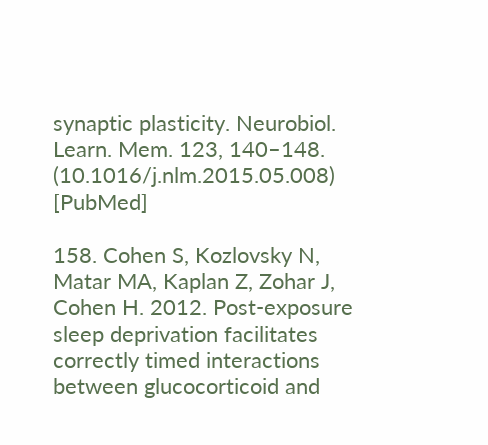synaptic plasticity. Neurobiol. Learn. Mem. 123, 140–148. (10.1016/j.nlm.2015.05.008) [PubMed]

158. Cohen S, Kozlovsky N, Matar MA, Kaplan Z, Zohar J, Cohen H. 2012. Post-exposure sleep deprivation facilitates correctly timed interactions between glucocorticoid and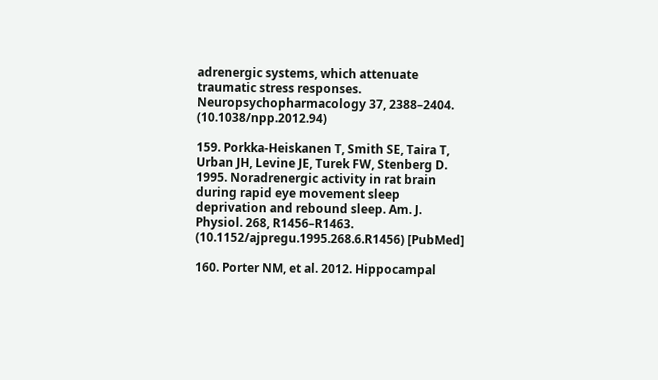adrenergic systems, which attenuate traumatic stress responses. Neuropsychopharmacology 37, 2388–2404. (10.1038/npp.2012.94)

159. Porkka-Heiskanen T, Smith SE, Taira T, Urban JH, Levine JE, Turek FW, Stenberg D. 1995. Noradrenergic activity in rat brain during rapid eye movement sleep deprivation and rebound sleep. Am. J. Physiol. 268, R1456–R1463. (10.1152/ajpregu.1995.268.6.R1456) [PubMed]

160. Porter NM, et al. 2012. Hippocampal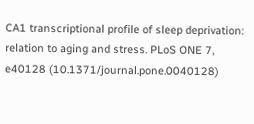CA1 transcriptional profile of sleep deprivation: relation to aging and stress. PLoS ONE 7, e40128 (10.1371/journal.pone.0040128)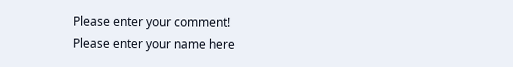Please enter your comment!
Please enter your name here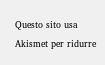Questo sito usa Akismet per ridurre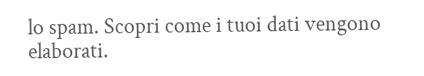lo spam. Scopri come i tuoi dati vengono elaborati.